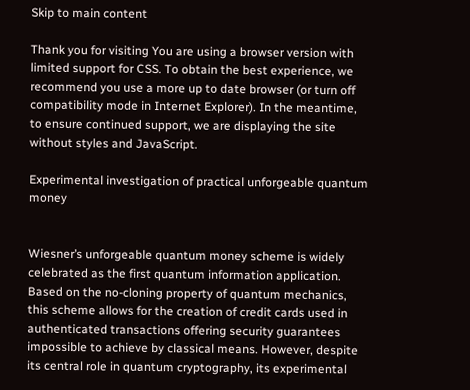Skip to main content

Thank you for visiting You are using a browser version with limited support for CSS. To obtain the best experience, we recommend you use a more up to date browser (or turn off compatibility mode in Internet Explorer). In the meantime, to ensure continued support, we are displaying the site without styles and JavaScript.

Experimental investigation of practical unforgeable quantum money


Wiesner’s unforgeable quantum money scheme is widely celebrated as the first quantum information application. Based on the no-cloning property of quantum mechanics, this scheme allows for the creation of credit cards used in authenticated transactions offering security guarantees impossible to achieve by classical means. However, despite its central role in quantum cryptography, its experimental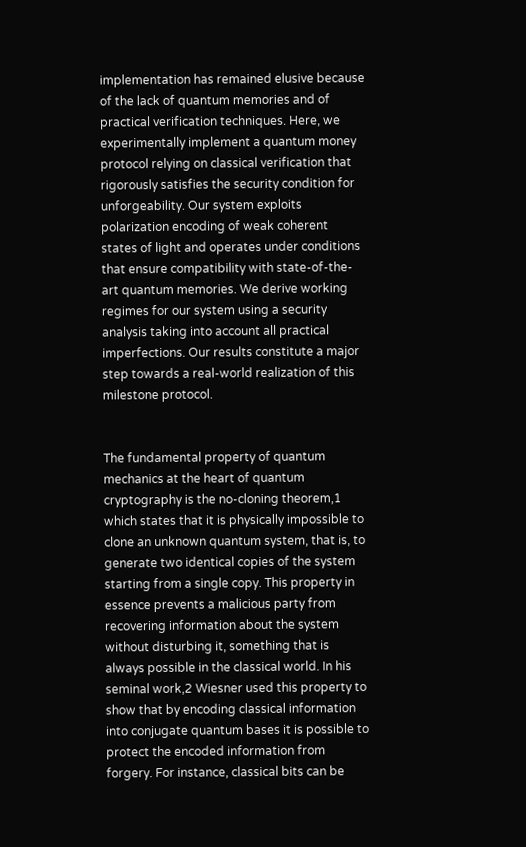implementation has remained elusive because of the lack of quantum memories and of practical verification techniques. Here, we experimentally implement a quantum money protocol relying on classical verification that rigorously satisfies the security condition for unforgeability. Our system exploits polarization encoding of weak coherent states of light and operates under conditions that ensure compatibility with state-of-the-art quantum memories. We derive working regimes for our system using a security analysis taking into account all practical imperfections. Our results constitute a major step towards a real-world realization of this milestone protocol.


The fundamental property of quantum mechanics at the heart of quantum cryptography is the no-cloning theorem,1 which states that it is physically impossible to clone an unknown quantum system, that is, to generate two identical copies of the system starting from a single copy. This property in essence prevents a malicious party from recovering information about the system without disturbing it, something that is always possible in the classical world. In his seminal work,2 Wiesner used this property to show that by encoding classical information into conjugate quantum bases it is possible to protect the encoded information from forgery. For instance, classical bits can be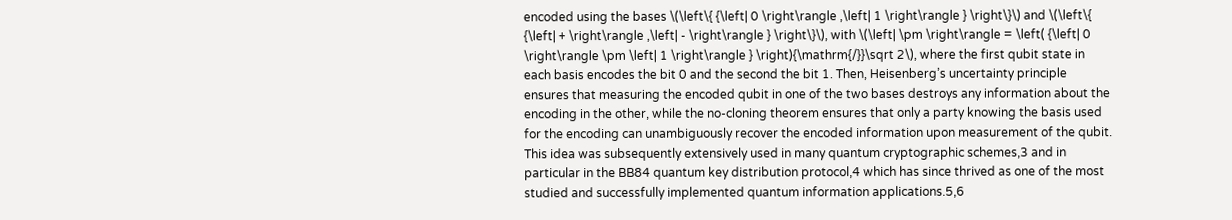encoded using the bases \(\left\{ {\left| 0 \right\rangle ,\left| 1 \right\rangle } \right\}\) and \(\left\{ {\left| + \right\rangle ,\left| - \right\rangle } \right\}\), with \(\left| \pm \right\rangle = \left( {\left| 0 \right\rangle \pm \left| 1 \right\rangle } \right){\mathrm{/}}\sqrt 2\), where the first qubit state in each basis encodes the bit 0 and the second the bit 1. Then, Heisenberg’s uncertainty principle ensures that measuring the encoded qubit in one of the two bases destroys any information about the encoding in the other, while the no-cloning theorem ensures that only a party knowing the basis used for the encoding can unambiguously recover the encoded information upon measurement of the qubit. This idea was subsequently extensively used in many quantum cryptographic schemes,3 and in particular in the BB84 quantum key distribution protocol,4 which has since thrived as one of the most studied and successfully implemented quantum information applications.5,6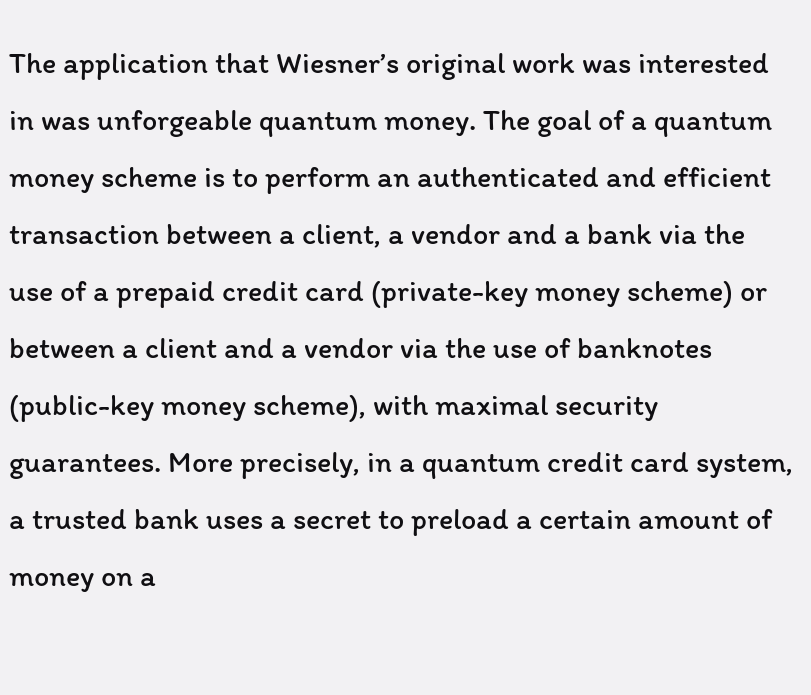The application that Wiesner’s original work was interested in was unforgeable quantum money. The goal of a quantum money scheme is to perform an authenticated and efficient transaction between a client, a vendor and a bank via the use of a prepaid credit card (private-key money scheme) or between a client and a vendor via the use of banknotes (public-key money scheme), with maximal security guarantees. More precisely, in a quantum credit card system, a trusted bank uses a secret to preload a certain amount of money on a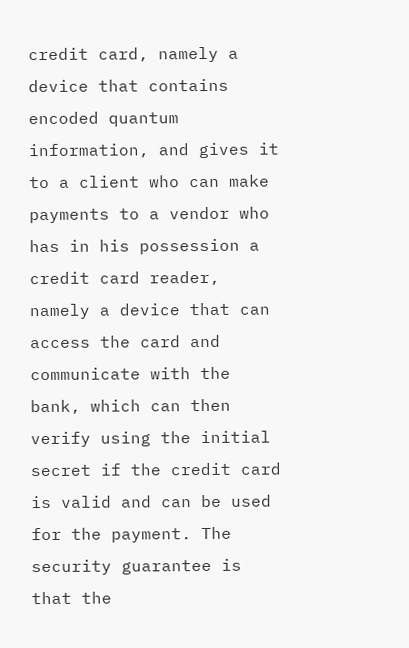credit card, namely a device that contains encoded quantum information, and gives it to a client who can make payments to a vendor who has in his possession a credit card reader, namely a device that can access the card and communicate with the bank, which can then verify using the initial secret if the credit card is valid and can be used for the payment. The security guarantee is that the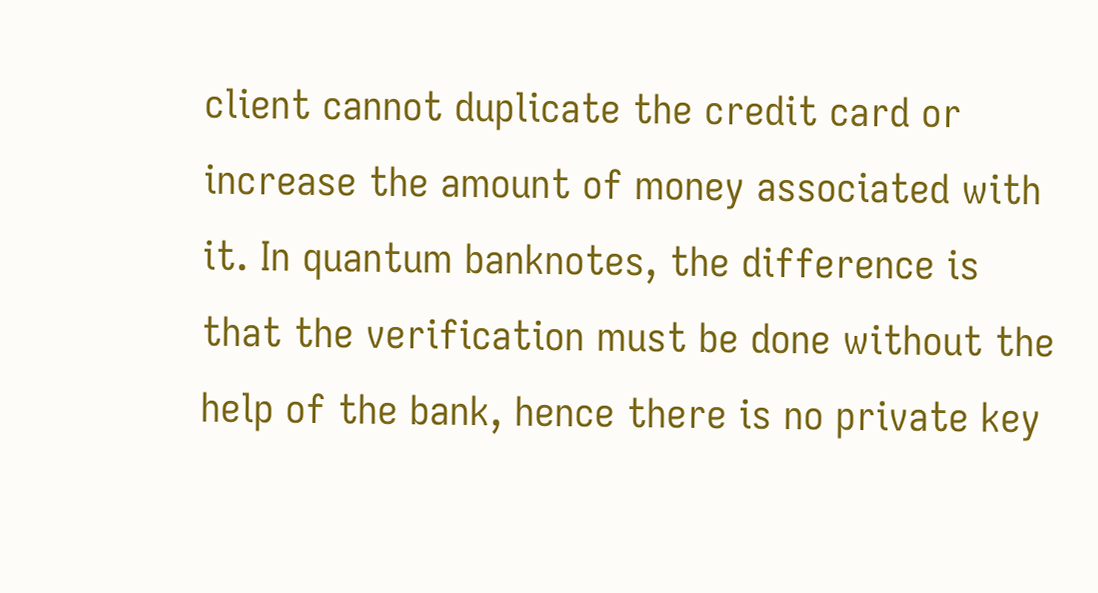client cannot duplicate the credit card or increase the amount of money associated with it. In quantum banknotes, the difference is that the verification must be done without the help of the bank, hence there is no private key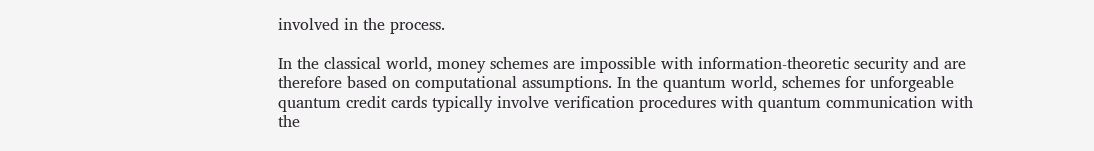involved in the process.

In the classical world, money schemes are impossible with information-theoretic security and are therefore based on computational assumptions. In the quantum world, schemes for unforgeable quantum credit cards typically involve verification procedures with quantum communication with the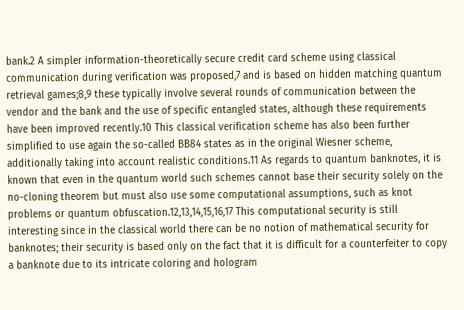bank.2 A simpler information-theoretically secure credit card scheme using classical communication during verification was proposed,7 and is based on hidden matching quantum retrieval games;8,9 these typically involve several rounds of communication between the vendor and the bank and the use of specific entangled states, although these requirements have been improved recently.10 This classical verification scheme has also been further simplified to use again the so-called BB84 states as in the original Wiesner scheme, additionally taking into account realistic conditions.11 As regards to quantum banknotes, it is known that even in the quantum world such schemes cannot base their security solely on the no-cloning theorem but must also use some computational assumptions, such as knot problems or quantum obfuscation.12,13,14,15,16,17 This computational security is still interesting since in the classical world there can be no notion of mathematical security for banknotes; their security is based only on the fact that it is difficult for a counterfeiter to copy a banknote due to its intricate coloring and hologram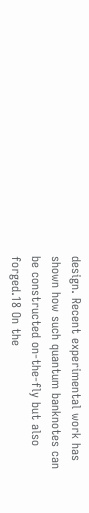design. Recent experimental work has shown how such quantum banknotes can be constructed on-the-fly but also forged.18 On the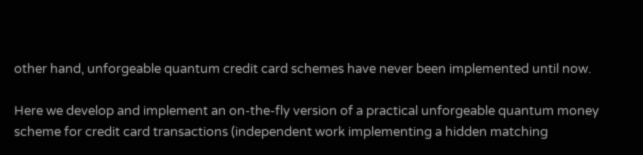other hand, unforgeable quantum credit card schemes have never been implemented until now.

Here we develop and implement an on-the-fly version of a practical unforgeable quantum money scheme for credit card transactions (independent work implementing a hidden matching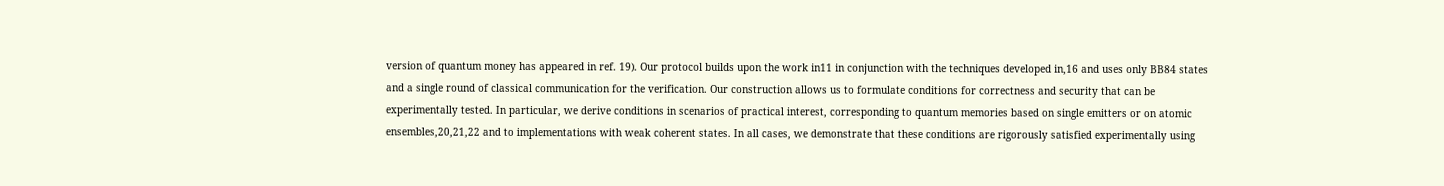version of quantum money has appeared in ref. 19). Our protocol builds upon the work in11 in conjunction with the techniques developed in,16 and uses only BB84 states and a single round of classical communication for the verification. Our construction allows us to formulate conditions for correctness and security that can be experimentally tested. In particular, we derive conditions in scenarios of practical interest, corresponding to quantum memories based on single emitters or on atomic ensembles,20,21,22 and to implementations with weak coherent states. In all cases, we demonstrate that these conditions are rigorously satisfied experimentally using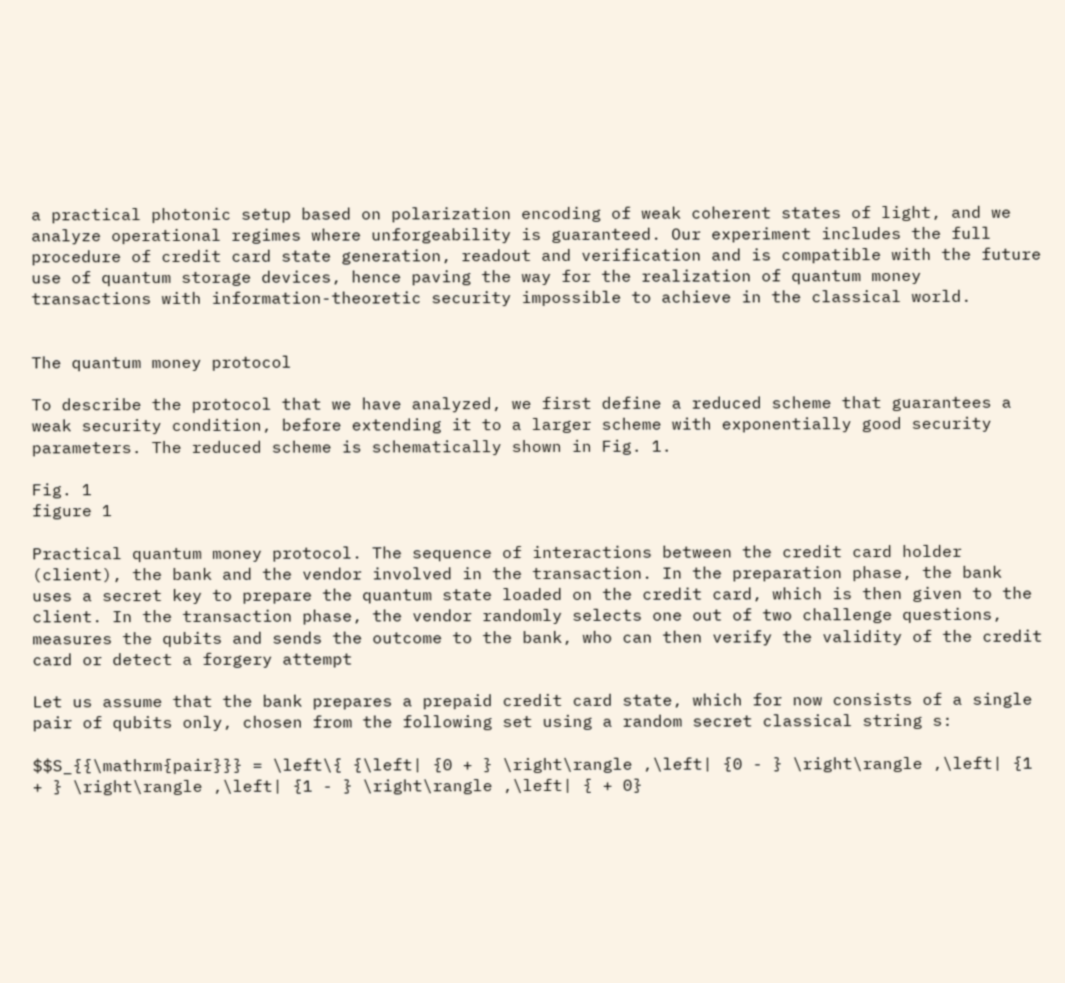a practical photonic setup based on polarization encoding of weak coherent states of light, and we analyze operational regimes where unforgeability is guaranteed. Our experiment includes the full procedure of credit card state generation, readout and verification and is compatible with the future use of quantum storage devices, hence paving the way for the realization of quantum money transactions with information-theoretic security impossible to achieve in the classical world.


The quantum money protocol

To describe the protocol that we have analyzed, we first define a reduced scheme that guarantees a weak security condition, before extending it to a larger scheme with exponentially good security parameters. The reduced scheme is schematically shown in Fig. 1.

Fig. 1
figure 1

Practical quantum money protocol. The sequence of interactions between the credit card holder (client), the bank and the vendor involved in the transaction. In the preparation phase, the bank uses a secret key to prepare the quantum state loaded on the credit card, which is then given to the client. In the transaction phase, the vendor randomly selects one out of two challenge questions, measures the qubits and sends the outcome to the bank, who can then verify the validity of the credit card or detect a forgery attempt

Let us assume that the bank prepares a prepaid credit card state, which for now consists of a single pair of qubits only, chosen from the following set using a random secret classical string s:

$$S_{{\mathrm{pair}}} = \left\{ {\left| {0 + } \right\rangle ,\left| {0 - } \right\rangle ,\left| {1 + } \right\rangle ,\left| {1 - } \right\rangle ,\left| { + 0}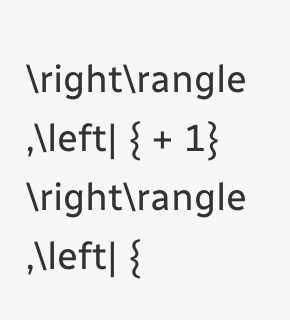\right\rangle ,\left| { + 1} \right\rangle ,\left| {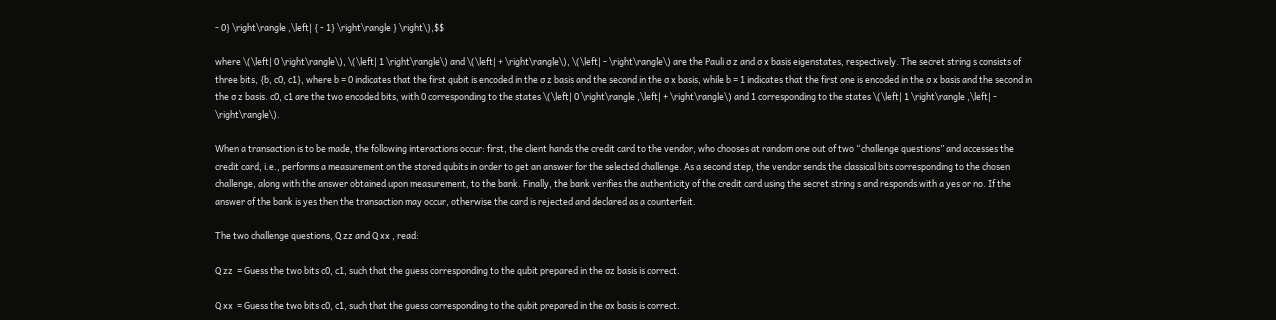- 0} \right\rangle ,\left| { - 1} \right\rangle } \right\},$$

where \(\left| 0 \right\rangle\), \(\left| 1 \right\rangle\) and \(\left| + \right\rangle\), \(\left| - \right\rangle\) are the Pauli σ z and σ x basis eigenstates, respectively. The secret string s consists of three bits, {b, c0, c1}, where b = 0 indicates that the first qubit is encoded in the σ z basis and the second in the σ x basis, while b = 1 indicates that the first one is encoded in the σ x basis and the second in the σ z basis. c0, c1 are the two encoded bits, with 0 corresponding to the states \(\left| 0 \right\rangle ,\left| + \right\rangle\) and 1 corresponding to the states \(\left| 1 \right\rangle ,\left| - \right\rangle\).

When a transaction is to be made, the following interactions occur: first, the client hands the credit card to the vendor, who chooses at random one out of two “challenge questions” and accesses the credit card, i.e., performs a measurement on the stored qubits in order to get an answer for the selected challenge. As a second step, the vendor sends the classical bits corresponding to the chosen challenge, along with the answer obtained upon measurement, to the bank. Finally, the bank verifies the authenticity of the credit card using the secret string s and responds with a yes or no. If the answer of the bank is yes then the transaction may occur, otherwise the card is rejected and declared as a counterfeit.

The two challenge questions, Q zz and Q xx , read:

Q zz  = Guess the two bits c0, c1, such that the guess corresponding to the qubit prepared in the σz basis is correct.

Q xx  = Guess the two bits c0, c1, such that the guess corresponding to the qubit prepared in the σx basis is correct.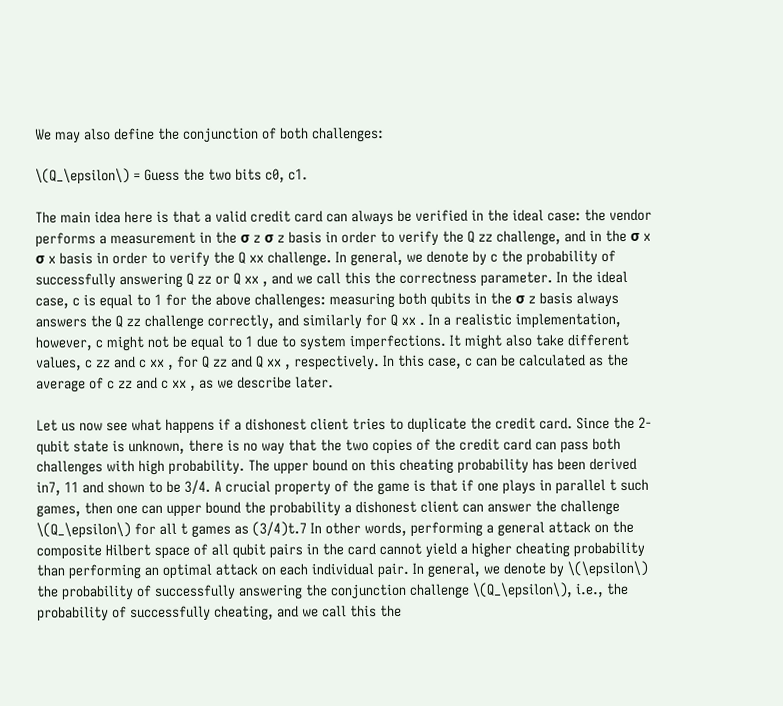We may also define the conjunction of both challenges:

\(Q_\epsilon\) = Guess the two bits c0, c1.

The main idea here is that a valid credit card can always be verified in the ideal case: the vendor performs a measurement in the σ z σ z basis in order to verify the Q zz challenge, and in the σ x σ x basis in order to verify the Q xx challenge. In general, we denote by c the probability of successfully answering Q zz or Q xx , and we call this the correctness parameter. In the ideal case, c is equal to 1 for the above challenges: measuring both qubits in the σ z basis always answers the Q zz challenge correctly, and similarly for Q xx . In a realistic implementation, however, c might not be equal to 1 due to system imperfections. It might also take different values, c zz and c xx , for Q zz and Q xx , respectively. In this case, c can be calculated as the average of c zz and c xx , as we describe later.

Let us now see what happens if a dishonest client tries to duplicate the credit card. Since the 2-qubit state is unknown, there is no way that the two copies of the credit card can pass both challenges with high probability. The upper bound on this cheating probability has been derived in7, 11 and shown to be 3/4. A crucial property of the game is that if one plays in parallel t such games, then one can upper bound the probability a dishonest client can answer the challenge \(Q_\epsilon\) for all t games as (3/4)t.7 In other words, performing a general attack on the composite Hilbert space of all qubit pairs in the card cannot yield a higher cheating probability than performing an optimal attack on each individual pair. In general, we denote by \(\epsilon\) the probability of successfully answering the conjunction challenge \(Q_\epsilon\), i.e., the probability of successfully cheating, and we call this the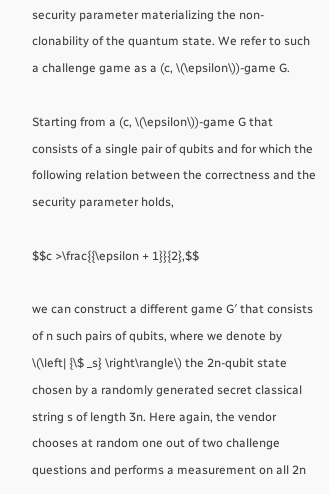security parameter materializing the non-clonability of the quantum state. We refer to such a challenge game as a (c, \(\epsilon\))-game G.

Starting from a (c, \(\epsilon\))-game G that consists of a single pair of qubits and for which the following relation between the correctness and the security parameter holds,

$$c >\frac{{\epsilon + 1}}{2},$$

we can construct a different game G′ that consists of n such pairs of qubits, where we denote by \(\left| {\$ _s} \right\rangle\) the 2n-qubit state chosen by a randomly generated secret classical string s of length 3n. Here again, the vendor chooses at random one out of two challenge questions and performs a measurement on all 2n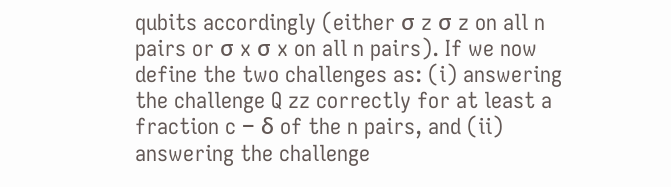qubits accordingly (either σ z σ z on all n pairs or σ x σ x on all n pairs). If we now define the two challenges as: (i) answering the challenge Q zz correctly for at least a fraction c − δ of the n pairs, and (ii) answering the challenge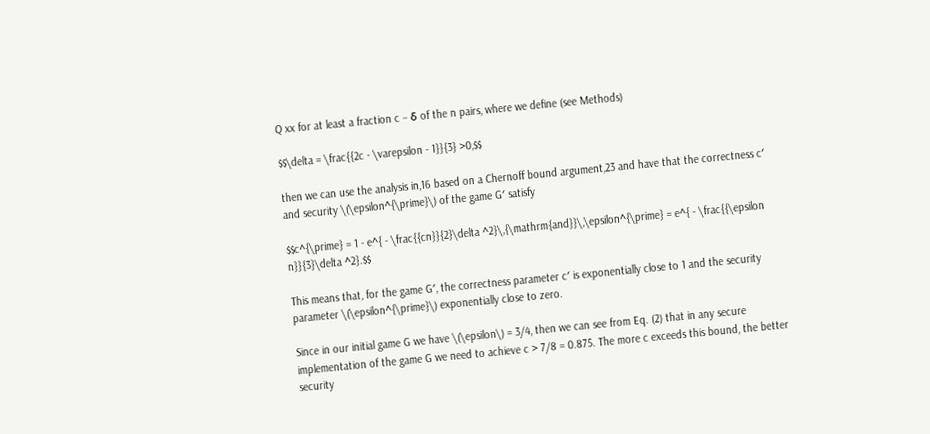Q xx for at least a fraction c − δ of the n pairs, where we define (see Methods)

$$\delta = \frac{{2c - \varepsilon - 1}}{3} >0,$$

then we can use the analysis in,16 based on a Chernoff bound argument,23 and have that the correctness c′ and security \(\epsilon^{\prime}\) of the game G′ satisfy

$$c^{\prime} = 1 - e^{ - \frac{{cn}}{2}\delta ^2}\,{\mathrm{and}}\,\epsilon^{\prime} = e^{ - \frac{{\epsilon n}}{3}\delta ^2}.$$

This means that, for the game G′, the correctness parameter c′ is exponentially close to 1 and the security parameter \(\epsilon^{\prime}\) exponentially close to zero.

Since in our initial game G we have \(\epsilon\) = 3/4, then we can see from Eq. (2) that in any secure implementation of the game G we need to achieve c > 7/8 = 0.875. The more c exceeds this bound, the better security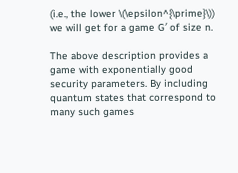(i.e., the lower \(\epsilon^{\prime}\)) we will get for a game G′ of size n.

The above description provides a game with exponentially good security parameters. By including quantum states that correspond to many such games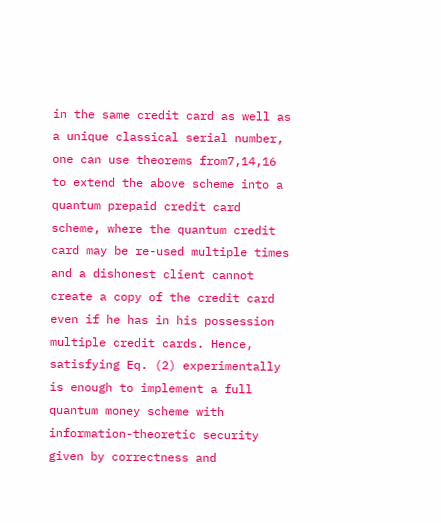in the same credit card as well as a unique classical serial number, one can use theorems from7,14,16 to extend the above scheme into a quantum prepaid credit card scheme, where the quantum credit card may be re-used multiple times and a dishonest client cannot create a copy of the credit card even if he has in his possession multiple credit cards. Hence, satisfying Eq. (2) experimentally is enough to implement a full quantum money scheme with information-theoretic security given by correctness and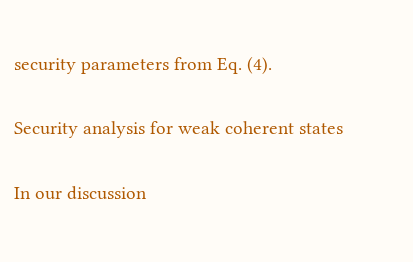security parameters from Eq. (4).

Security analysis for weak coherent states

In our discussion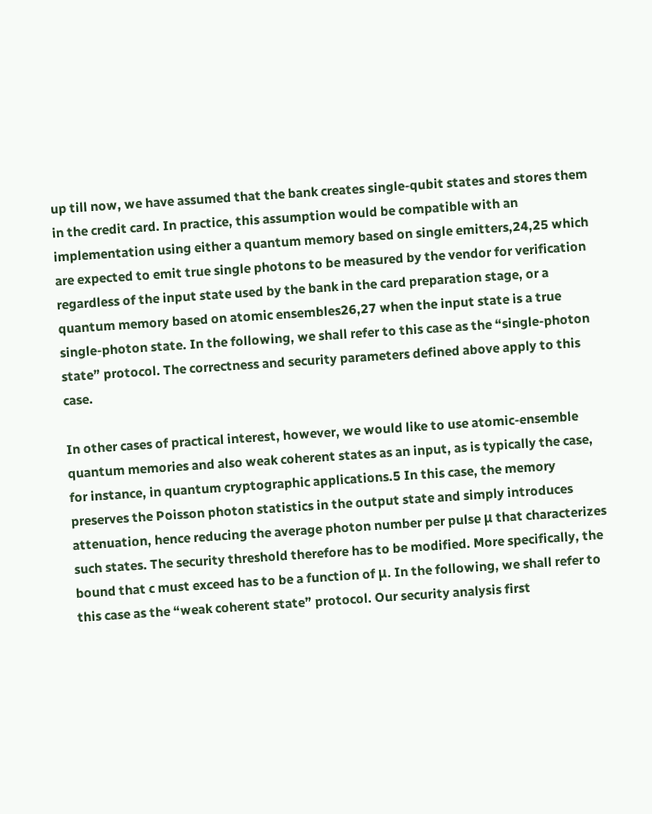up till now, we have assumed that the bank creates single-qubit states and stores them in the credit card. In practice, this assumption would be compatible with an implementation using either a quantum memory based on single emitters,24,25 which are expected to emit true single photons to be measured by the vendor for verification regardless of the input state used by the bank in the card preparation stage, or a quantum memory based on atomic ensembles26,27 when the input state is a true single-photon state. In the following, we shall refer to this case as the “single-photon state” protocol. The correctness and security parameters defined above apply to this case.

In other cases of practical interest, however, we would like to use atomic-ensemble quantum memories and also weak coherent states as an input, as is typically the case, for instance, in quantum cryptographic applications.5 In this case, the memory preserves the Poisson photon statistics in the output state and simply introduces attenuation, hence reducing the average photon number per pulse μ that characterizes such states. The security threshold therefore has to be modified. More specifically, the bound that c must exceed has to be a function of μ. In the following, we shall refer to this case as the “weak coherent state” protocol. Our security analysis first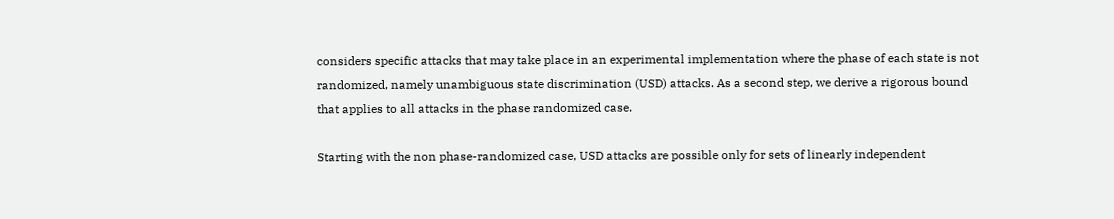considers specific attacks that may take place in an experimental implementation where the phase of each state is not randomized, namely unambiguous state discrimination (USD) attacks. As a second step, we derive a rigorous bound that applies to all attacks in the phase randomized case.

Starting with the non phase-randomized case, USD attacks are possible only for sets of linearly independent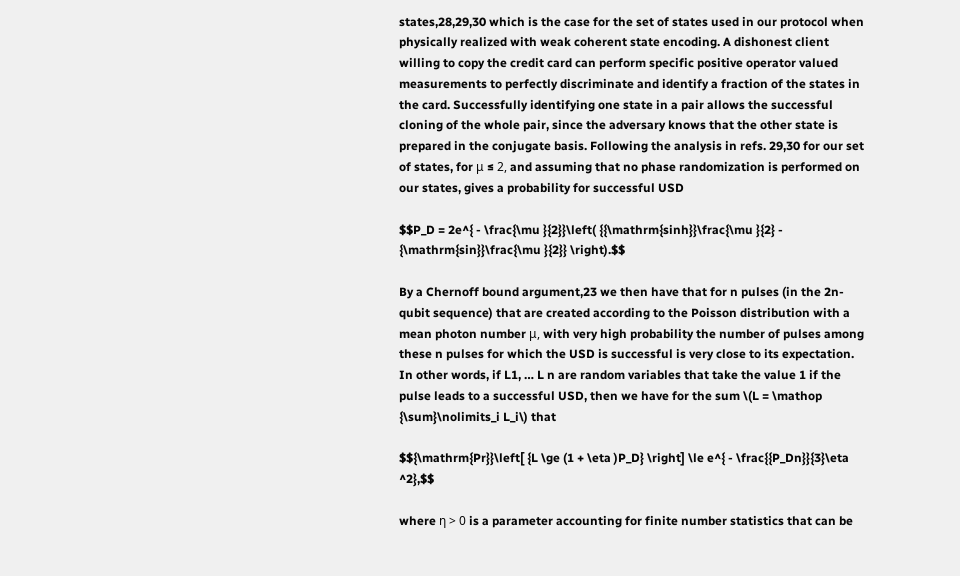states,28,29,30 which is the case for the set of states used in our protocol when physically realized with weak coherent state encoding. A dishonest client willing to copy the credit card can perform specific positive operator valued measurements to perfectly discriminate and identify a fraction of the states in the card. Successfully identifying one state in a pair allows the successful cloning of the whole pair, since the adversary knows that the other state is prepared in the conjugate basis. Following the analysis in refs. 29,30 for our set of states, for μ ≤ 2, and assuming that no phase randomization is performed on our states, gives a probability for successful USD

$$P_D = 2e^{ - \frac{\mu }{2}}\left( {{\mathrm{sinh}}\frac{\mu }{2} - {\mathrm{sin}}\frac{\mu }{2}} \right).$$

By a Chernoff bound argument,23 we then have that for n pulses (in the 2n-qubit sequence) that are created according to the Poisson distribution with a mean photon number μ, with very high probability the number of pulses among these n pulses for which the USD is successful is very close to its expectation. In other words, if L1, … L n are random variables that take the value 1 if the pulse leads to a successful USD, then we have for the sum \(L = \mathop {\sum}\nolimits_i L_i\) that

$${\mathrm{Pr}}\left[ {L \ge (1 + \eta )P_D} \right] \le e^{ - \frac{{P_Dn}}{3}\eta ^2},$$

where η > 0 is a parameter accounting for finite number statistics that can be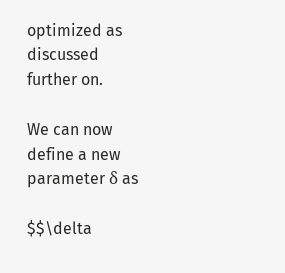optimized as discussed further on.

We can now define a new parameter δ as

$$\delta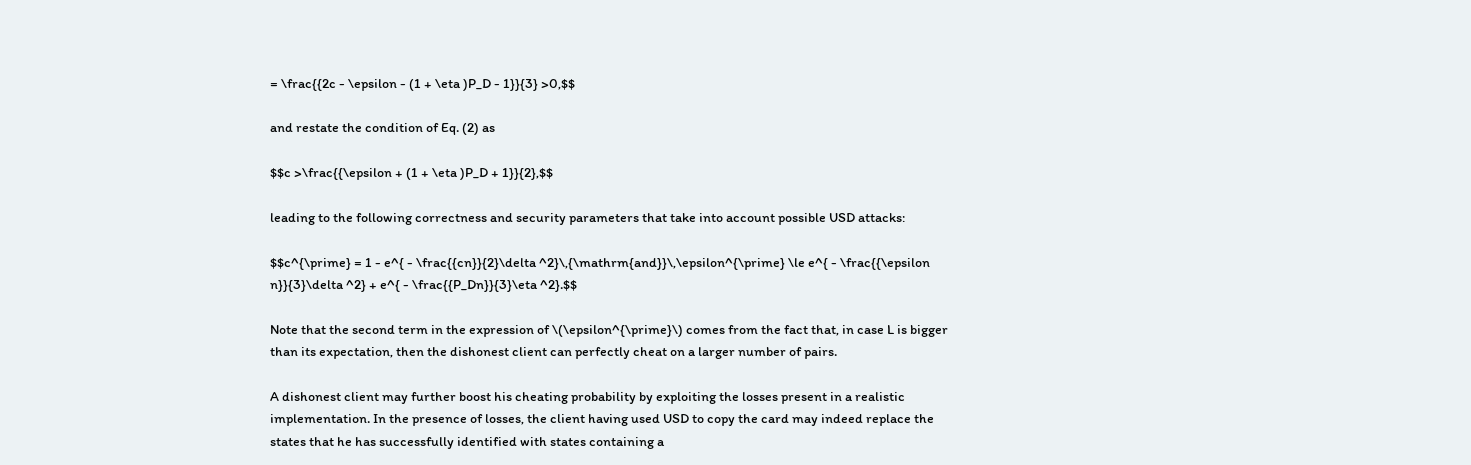= \frac{{2c - \epsilon - (1 + \eta )P_D - 1}}{3} >0,$$

and restate the condition of Eq. (2) as

$$c >\frac{{\epsilon + (1 + \eta )P_D + 1}}{2},$$

leading to the following correctness and security parameters that take into account possible USD attacks:

$$c^{\prime} = 1 - e^{ - \frac{{cn}}{2}\delta ^2}\,{\mathrm{and}}\,\epsilon^{\prime} \le e^{ - \frac{{\epsilon n}}{3}\delta ^2} + e^{ - \frac{{P_Dn}}{3}\eta ^2}.$$

Note that the second term in the expression of \(\epsilon^{\prime}\) comes from the fact that, in case L is bigger than its expectation, then the dishonest client can perfectly cheat on a larger number of pairs.

A dishonest client may further boost his cheating probability by exploiting the losses present in a realistic implementation. In the presence of losses, the client having used USD to copy the card may indeed replace the states that he has successfully identified with states containing a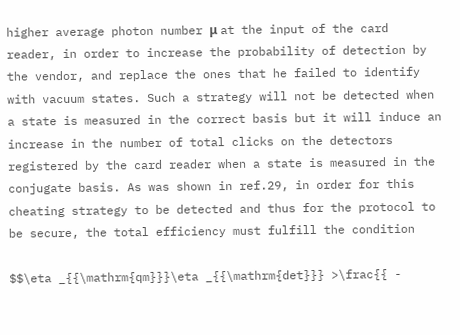higher average photon number μ at the input of the card reader, in order to increase the probability of detection by the vendor, and replace the ones that he failed to identify with vacuum states. Such a strategy will not be detected when a state is measured in the correct basis but it will induce an increase in the number of total clicks on the detectors registered by the card reader when a state is measured in the conjugate basis. As was shown in ref.29, in order for this cheating strategy to be detected and thus for the protocol to be secure, the total efficiency must fulfill the condition

$$\eta _{{\mathrm{qm}}}\eta _{{\mathrm{det}}} >\frac{{ -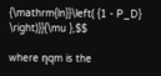{\mathrm{ln}}\left( {1 - P_D} \right)}}{\mu },$$

where ηqm is the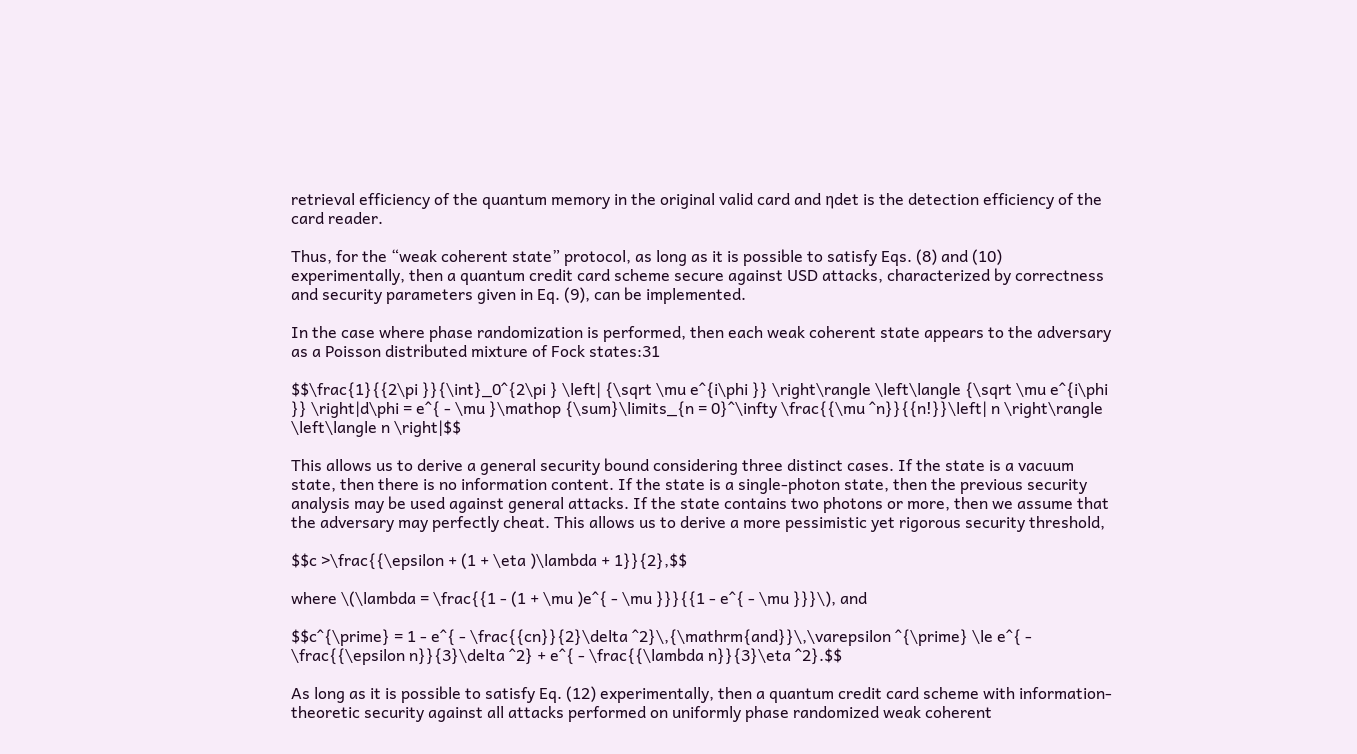retrieval efficiency of the quantum memory in the original valid card and ηdet is the detection efficiency of the card reader.

Thus, for the “weak coherent state” protocol, as long as it is possible to satisfy Eqs. (8) and (10) experimentally, then a quantum credit card scheme secure against USD attacks, characterized by correctness and security parameters given in Eq. (9), can be implemented.

In the case where phase randomization is performed, then each weak coherent state appears to the adversary as a Poisson distributed mixture of Fock states:31

$$\frac{1}{{2\pi }}{\int}_0^{2\pi } \left| {\sqrt \mu e^{i\phi }} \right\rangle \left\langle {\sqrt \mu e^{i\phi }} \right|d\phi = e^{ - \mu }\mathop {\sum}\limits_{n = 0}^\infty \frac{{\mu ^n}}{{n!}}\left| n \right\rangle \left\langle n \right|$$

This allows us to derive a general security bound considering three distinct cases. If the state is a vacuum state, then there is no information content. If the state is a single-photon state, then the previous security analysis may be used against general attacks. If the state contains two photons or more, then we assume that the adversary may perfectly cheat. This allows us to derive a more pessimistic yet rigorous security threshold,

$$c >\frac{{\epsilon + (1 + \eta )\lambda + 1}}{2},$$

where \(\lambda = \frac{{1 - (1 + \mu )e^{ - \mu }}}{{1 - e^{ - \mu }}}\), and

$$c^{\prime} = 1 - e^{ - \frac{{cn}}{2}\delta ^2}\,{\mathrm{and}}\,\varepsilon ^{\prime} \le e^{ - \frac{{\epsilon n}}{3}\delta ^2} + e^{ - \frac{{\lambda n}}{3}\eta ^2}.$$

As long as it is possible to satisfy Eq. (12) experimentally, then a quantum credit card scheme with information-theoretic security against all attacks performed on uniformly phase randomized weak coherent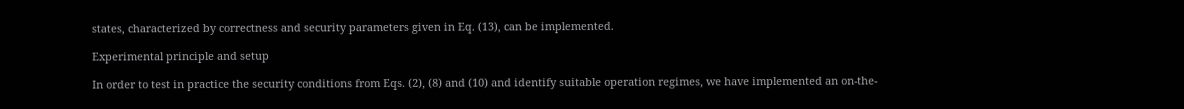states, characterized by correctness and security parameters given in Eq. (13), can be implemented.

Experimental principle and setup

In order to test in practice the security conditions from Eqs. (2), (8) and (10) and identify suitable operation regimes, we have implemented an on-the-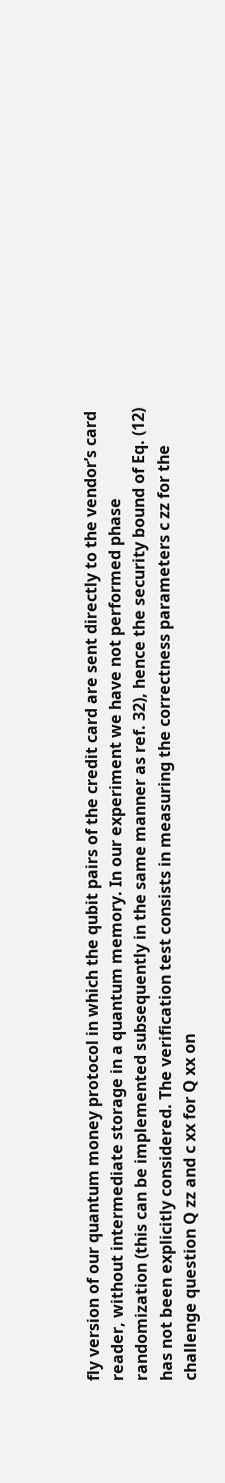fly version of our quantum money protocol in which the qubit pairs of the credit card are sent directly to the vendor’s card reader, without intermediate storage in a quantum memory. In our experiment we have not performed phase randomization (this can be implemented subsequently in the same manner as ref. 32), hence the security bound of Eq. (12) has not been explicitly considered. The verification test consists in measuring the correctness parameters c zz for the challenge question Q zz and c xx for Q xx on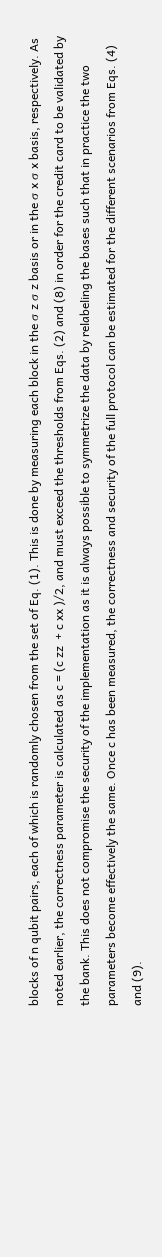blocks of n qubit pairs, each of which is randomly chosen from the set of Eq. (1). This is done by measuring each block in the σ z σ z basis or in the σ x σ x basis, respectively. As noted earlier, the correctness parameter is calculated as c = (c zz  + c xx )/2, and must exceed the thresholds from Eqs. (2) and (8) in order for the credit card to be validated by the bank. This does not compromise the security of the implementation as it is always possible to symmetrize the data by relabeling the bases such that in practice the two parameters become effectively the same. Once c has been measured, the correctness and security of the full protocol can be estimated for the different scenarios from Eqs. (4) and (9).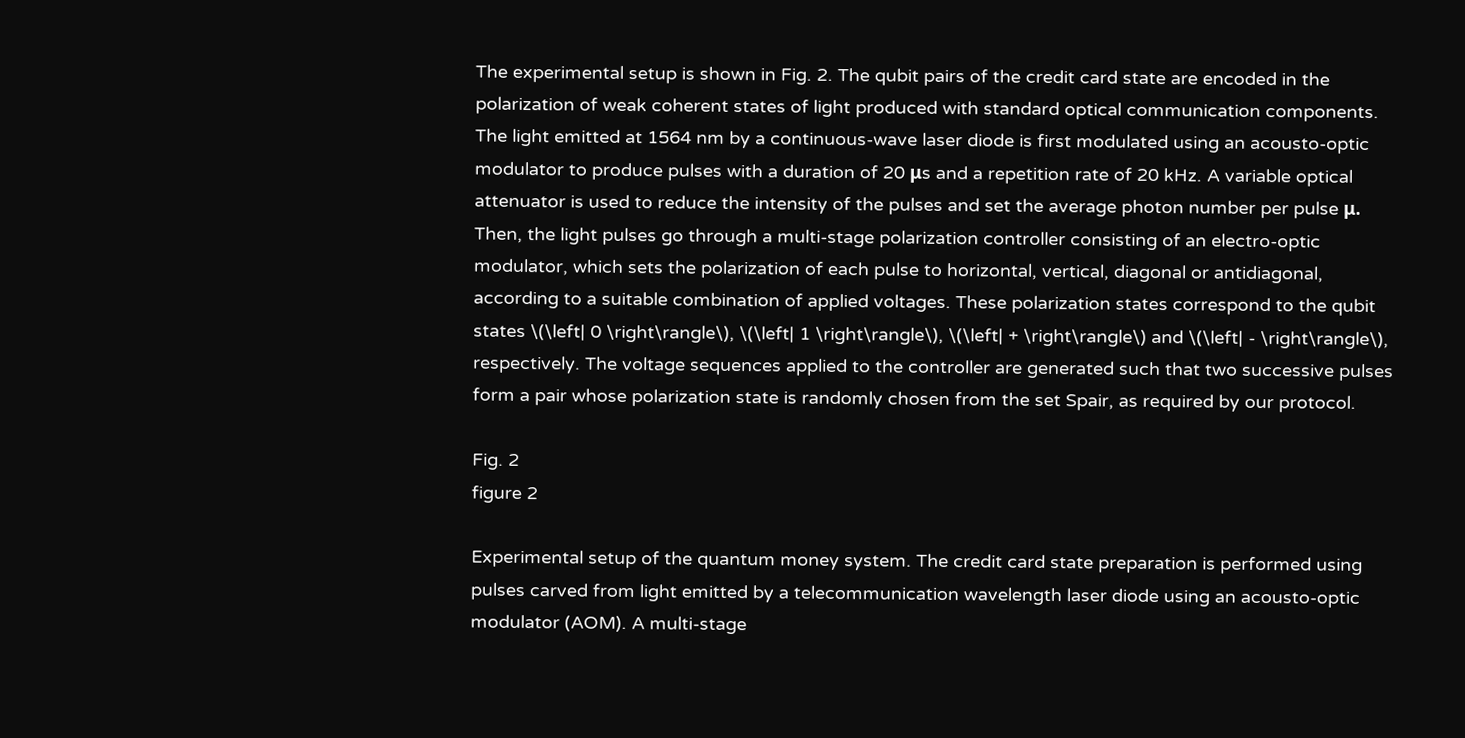The experimental setup is shown in Fig. 2. The qubit pairs of the credit card state are encoded in the polarization of weak coherent states of light produced with standard optical communication components. The light emitted at 1564 nm by a continuous-wave laser diode is first modulated using an acousto-optic modulator to produce pulses with a duration of 20 μs and a repetition rate of 20 kHz. A variable optical attenuator is used to reduce the intensity of the pulses and set the average photon number per pulse μ. Then, the light pulses go through a multi-stage polarization controller consisting of an electro-optic modulator, which sets the polarization of each pulse to horizontal, vertical, diagonal or antidiagonal, according to a suitable combination of applied voltages. These polarization states correspond to the qubit states \(\left| 0 \right\rangle\), \(\left| 1 \right\rangle\), \(\left| + \right\rangle\) and \(\left| - \right\rangle\), respectively. The voltage sequences applied to the controller are generated such that two successive pulses form a pair whose polarization state is randomly chosen from the set Spair, as required by our protocol.

Fig. 2
figure 2

Experimental setup of the quantum money system. The credit card state preparation is performed using pulses carved from light emitted by a telecommunication wavelength laser diode using an acousto-optic modulator (AOM). A multi-stage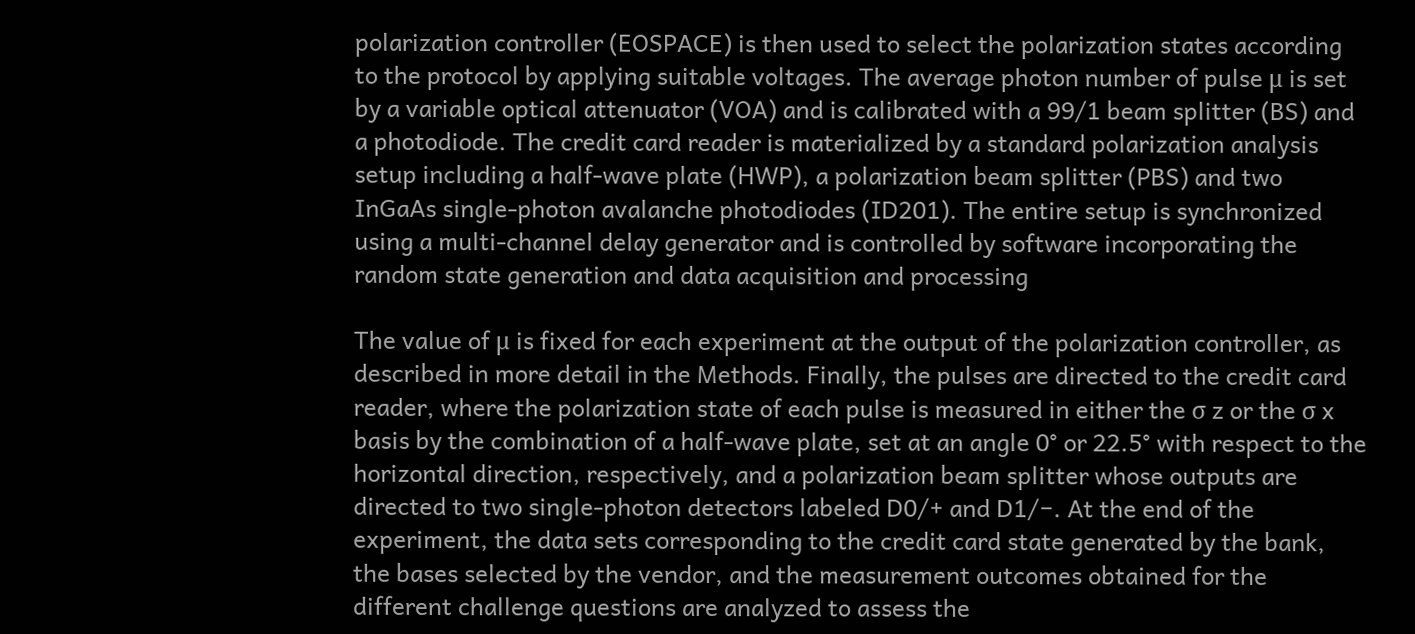polarization controller (EOSPACE) is then used to select the polarization states according to the protocol by applying suitable voltages. The average photon number of pulse μ is set by a variable optical attenuator (VOA) and is calibrated with a 99/1 beam splitter (BS) and a photodiode. The credit card reader is materialized by a standard polarization analysis setup including a half-wave plate (HWP), a polarization beam splitter (PBS) and two InGaAs single-photon avalanche photodiodes (ID201). The entire setup is synchronized using a multi-channel delay generator and is controlled by software incorporating the random state generation and data acquisition and processing

The value of μ is fixed for each experiment at the output of the polarization controller, as described in more detail in the Methods. Finally, the pulses are directed to the credit card reader, where the polarization state of each pulse is measured in either the σ z or the σ x basis by the combination of a half-wave plate, set at an angle 0° or 22.5° with respect to the horizontal direction, respectively, and a polarization beam splitter whose outputs are directed to two single-photon detectors labeled D0/+ and D1/−. At the end of the experiment, the data sets corresponding to the credit card state generated by the bank, the bases selected by the vendor, and the measurement outcomes obtained for the different challenge questions are analyzed to assess the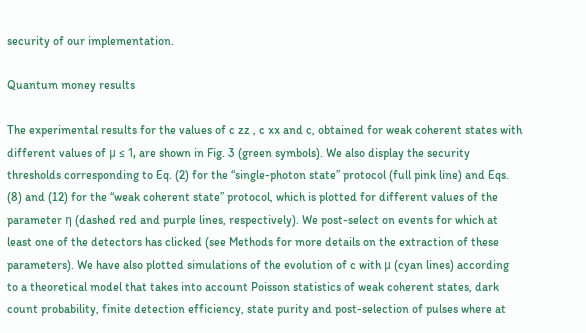security of our implementation.

Quantum money results

The experimental results for the values of c zz , c xx and c, obtained for weak coherent states with different values of μ ≤ 1, are shown in Fig. 3 (green symbols). We also display the security thresholds corresponding to Eq. (2) for the “single-photon state” protocol (full pink line) and Eqs. (8) and (12) for the “weak coherent state” protocol, which is plotted for different values of the parameter η (dashed red and purple lines, respectively). We post-select on events for which at least one of the detectors has clicked (see Methods for more details on the extraction of these parameters). We have also plotted simulations of the evolution of c with μ (cyan lines) according to a theoretical model that takes into account Poisson statistics of weak coherent states, dark count probability, finite detection efficiency, state purity and post-selection of pulses where at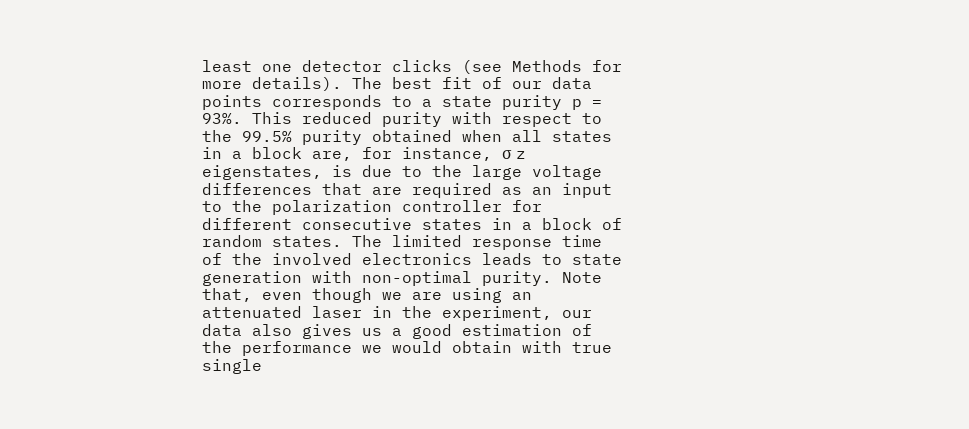least one detector clicks (see Methods for more details). The best fit of our data points corresponds to a state purity p = 93%. This reduced purity with respect to the 99.5% purity obtained when all states in a block are, for instance, σ z eigenstates, is due to the large voltage differences that are required as an input to the polarization controller for different consecutive states in a block of random states. The limited response time of the involved electronics leads to state generation with non-optimal purity. Note that, even though we are using an attenuated laser in the experiment, our data also gives us a good estimation of the performance we would obtain with true single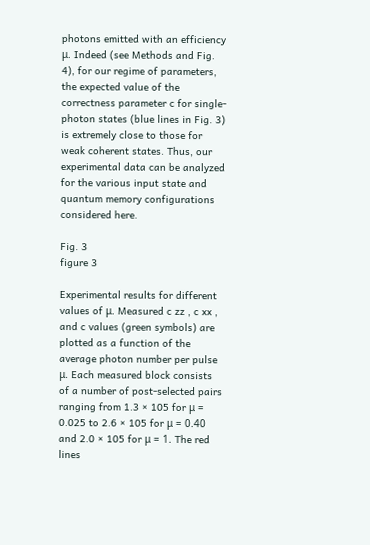photons emitted with an efficiency μ. Indeed (see Methods and Fig. 4), for our regime of parameters, the expected value of the correctness parameter c for single-photon states (blue lines in Fig. 3) is extremely close to those for weak coherent states. Thus, our experimental data can be analyzed for the various input state and quantum memory configurations considered here.

Fig. 3
figure 3

Experimental results for different values of μ. Measured c zz , c xx , and c values (green symbols) are plotted as a function of the average photon number per pulse μ. Each measured block consists of a number of post-selected pairs ranging from 1.3 × 105 for μ = 0.025 to 2.6 × 105 for μ = 0.40 and 2.0 × 105 for μ = 1. The red lines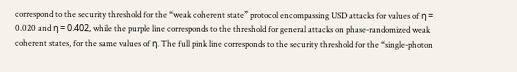correspond to the security threshold for the “weak coherent state” protocol encompassing USD attacks for values of η = 0.020 and η = 0.402, while the purple line corresponds to the threshold for general attacks on phase-randomized weak coherent states, for the same values of η. The full pink line corresponds to the security threshold for the “single-photon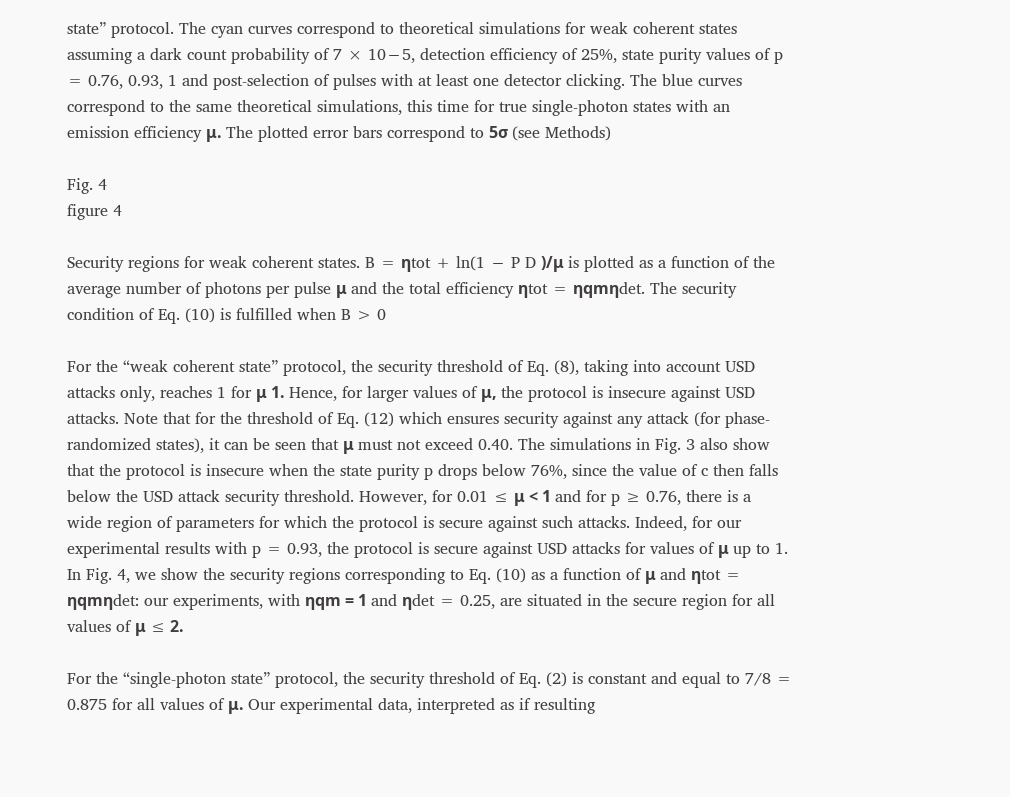state” protocol. The cyan curves correspond to theoretical simulations for weak coherent states assuming a dark count probability of 7 × 10−5, detection efficiency of 25%, state purity values of p = 0.76, 0.93, 1 and post-selection of pulses with at least one detector clicking. The blue curves correspond to the same theoretical simulations, this time for true single-photon states with an emission efficiency μ. The plotted error bars correspond to 5σ (see Methods)

Fig. 4
figure 4

Security regions for weak coherent states. B = ηtot + ln(1 − P D )/μ is plotted as a function of the average number of photons per pulse μ and the total efficiency ηtot = ηqmηdet. The security condition of Eq. (10) is fulfilled when B > 0

For the “weak coherent state” protocol, the security threshold of Eq. (8), taking into account USD attacks only, reaches 1 for μ 1. Hence, for larger values of μ, the protocol is insecure against USD attacks. Note that for the threshold of Eq. (12) which ensures security against any attack (for phase-randomized states), it can be seen that μ must not exceed 0.40. The simulations in Fig. 3 also show that the protocol is insecure when the state purity p drops below 76%, since the value of c then falls below the USD attack security threshold. However, for 0.01 ≤ μ < 1 and for p ≥ 0.76, there is a wide region of parameters for which the protocol is secure against such attacks. Indeed, for our experimental results with p = 0.93, the protocol is secure against USD attacks for values of μ up to 1. In Fig. 4, we show the security regions corresponding to Eq. (10) as a function of μ and ηtot = ηqmηdet: our experiments, with ηqm = 1 and ηdet = 0.25, are situated in the secure region for all values of μ ≤ 2.

For the “single-photon state” protocol, the security threshold of Eq. (2) is constant and equal to 7/8 = 0.875 for all values of μ. Our experimental data, interpreted as if resulting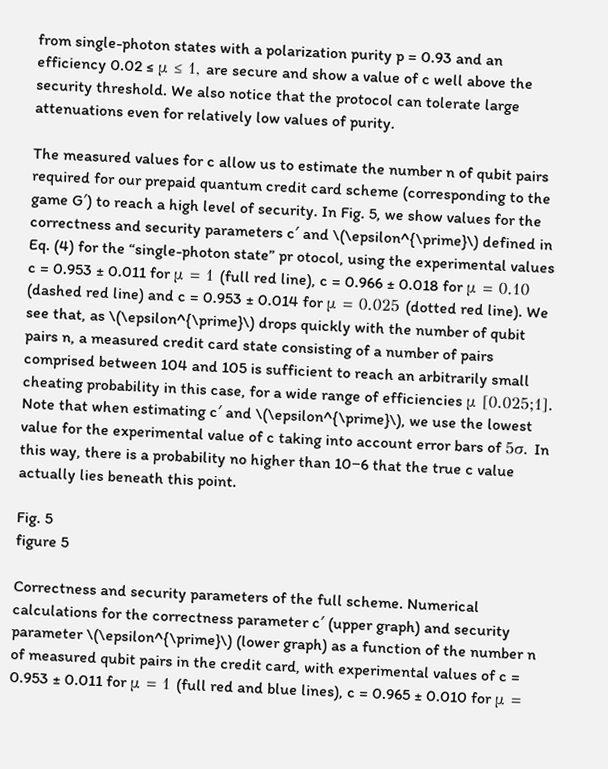from single-photon states with a polarization purity p = 0.93 and an efficiency 0.02 ≤ μ ≤ 1, are secure and show a value of c well above the security threshold. We also notice that the protocol can tolerate large attenuations even for relatively low values of purity.

The measured values for c allow us to estimate the number n of qubit pairs required for our prepaid quantum credit card scheme (corresponding to the game G′) to reach a high level of security. In Fig. 5, we show values for the correctness and security parameters c′ and \(\epsilon^{\prime}\) defined in Eq. (4) for the “single-photon state” pr otocol, using the experimental values c = 0.953 ± 0.011 for μ = 1 (full red line), c = 0.966 ± 0.018 for μ = 0.10 (dashed red line) and c = 0.953 ± 0.014 for μ = 0.025 (dotted red line). We see that, as \(\epsilon^{\prime}\) drops quickly with the number of qubit pairs n, a measured credit card state consisting of a number of pairs comprised between 104 and 105 is sufficient to reach an arbitrarily small cheating probability in this case, for a wide range of efficiencies μ [0.025;1]. Note that when estimating c′ and \(\epsilon^{\prime}\), we use the lowest value for the experimental value of c taking into account error bars of 5σ. In this way, there is a probability no higher than 10−6 that the true c value actually lies beneath this point.

Fig. 5
figure 5

Correctness and security parameters of the full scheme. Numerical calculations for the correctness parameter c′ (upper graph) and security parameter \(\epsilon^{\prime}\) (lower graph) as a function of the number n of measured qubit pairs in the credit card, with experimental values of c = 0.953 ± 0.011 for μ = 1 (full red and blue lines), c = 0.965 ± 0.010 for μ =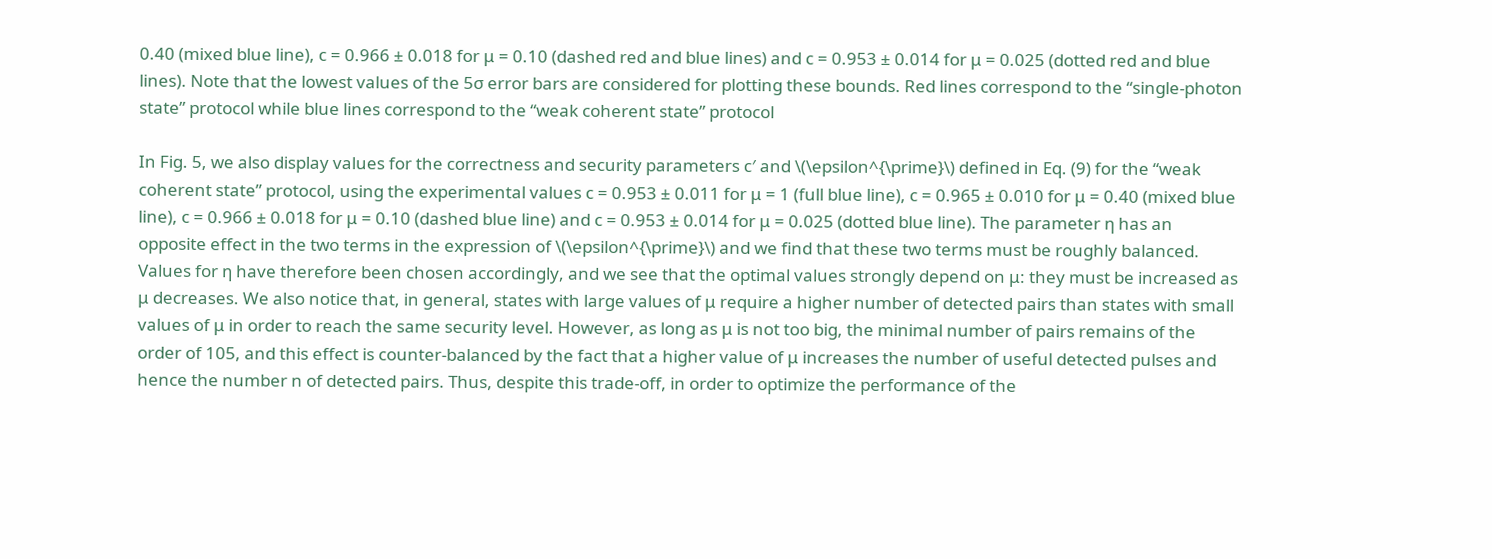0.40 (mixed blue line), c = 0.966 ± 0.018 for μ = 0.10 (dashed red and blue lines) and c = 0.953 ± 0.014 for μ = 0.025 (dotted red and blue lines). Note that the lowest values of the 5σ error bars are considered for plotting these bounds. Red lines correspond to the “single-photon state” protocol while blue lines correspond to the “weak coherent state” protocol

In Fig. 5, we also display values for the correctness and security parameters c′ and \(\epsilon^{\prime}\) defined in Eq. (9) for the “weak coherent state” protocol, using the experimental values c = 0.953 ± 0.011 for μ = 1 (full blue line), c = 0.965 ± 0.010 for μ = 0.40 (mixed blue line), c = 0.966 ± 0.018 for μ = 0.10 (dashed blue line) and c = 0.953 ± 0.014 for μ = 0.025 (dotted blue line). The parameter η has an opposite effect in the two terms in the expression of \(\epsilon^{\prime}\) and we find that these two terms must be roughly balanced. Values for η have therefore been chosen accordingly, and we see that the optimal values strongly depend on μ: they must be increased as μ decreases. We also notice that, in general, states with large values of μ require a higher number of detected pairs than states with small values of μ in order to reach the same security level. However, as long as μ is not too big, the minimal number of pairs remains of the order of 105, and this effect is counter-balanced by the fact that a higher value of μ increases the number of useful detected pulses and hence the number n of detected pairs. Thus, despite this trade-off, in order to optimize the performance of the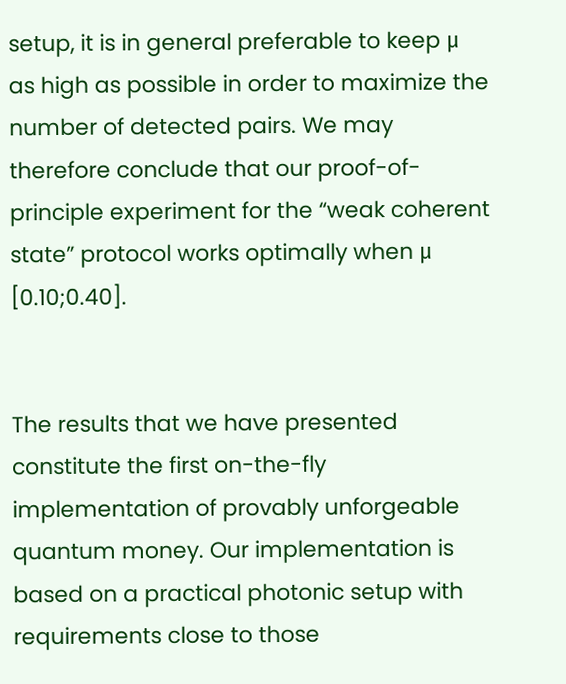setup, it is in general preferable to keep μ as high as possible in order to maximize the number of detected pairs. We may therefore conclude that our proof-of-principle experiment for the “weak coherent state” protocol works optimally when μ [0.10;0.40].


The results that we have presented constitute the first on-the-fly implementation of provably unforgeable quantum money. Our implementation is based on a practical photonic setup with requirements close to those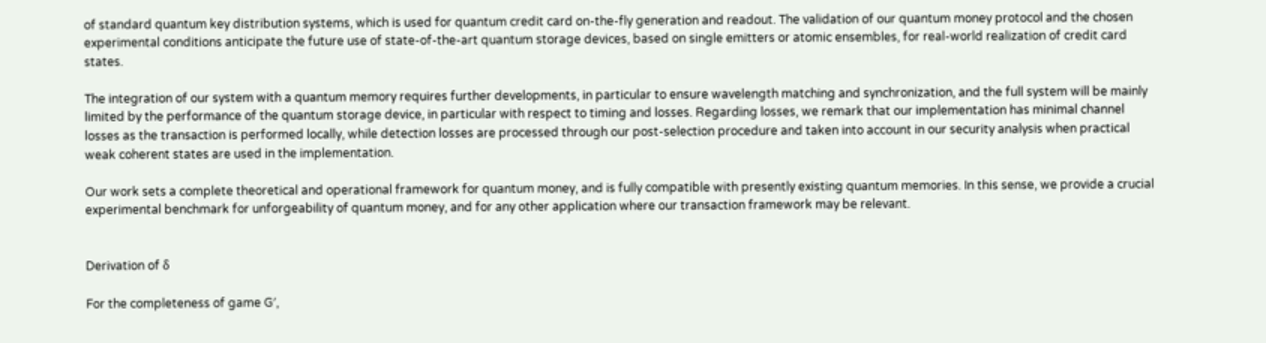of standard quantum key distribution systems, which is used for quantum credit card on-the-fly generation and readout. The validation of our quantum money protocol and the chosen experimental conditions anticipate the future use of state-of-the-art quantum storage devices, based on single emitters or atomic ensembles, for real-world realization of credit card states.

The integration of our system with a quantum memory requires further developments, in particular to ensure wavelength matching and synchronization, and the full system will be mainly limited by the performance of the quantum storage device, in particular with respect to timing and losses. Regarding losses, we remark that our implementation has minimal channel losses as the transaction is performed locally, while detection losses are processed through our post-selection procedure and taken into account in our security analysis when practical weak coherent states are used in the implementation.

Our work sets a complete theoretical and operational framework for quantum money, and is fully compatible with presently existing quantum memories. In this sense, we provide a crucial experimental benchmark for unforgeability of quantum money, and for any other application where our transaction framework may be relevant.


Derivation of δ

For the completeness of game G′,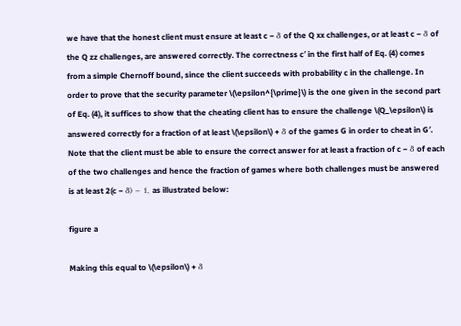we have that the honest client must ensure at least c − δ of the Q xx challenges, or at least c − δ of the Q zz challenges, are answered correctly. The correctness c′ in the first half of Eq. (4) comes from a simple Chernoff bound, since the client succeeds with probability c in the challenge. In order to prove that the security parameter \(\epsilon^{\prime}\) is the one given in the second part of Eq. (4), it suffices to show that the cheating client has to ensure the challenge \(Q_\epsilon\) is answered correctly for a fraction of at least \(\epsilon\) + δ of the games G in order to cheat in G′. Note that the client must be able to ensure the correct answer for at least a fraction of c − δ of each of the two challenges and hence the fraction of games where both challenges must be answered is at least 2(c − δ) − 1, as illustrated below:

figure a

Making this equal to \(\epsilon\) + δ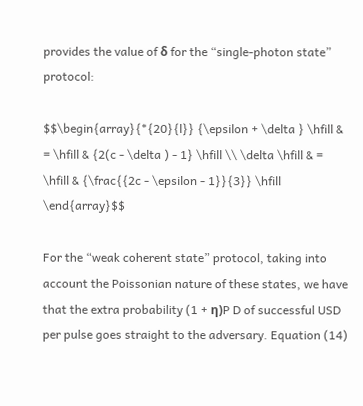provides the value of δ for the “single-photon state” protocol:

$$\begin{array}{*{20}{l}} {\epsilon + \delta } \hfill & = \hfill & {2(c - \delta ) - 1} \hfill \\ \delta \hfill & = \hfill & {\frac{{2c - \epsilon - 1}}{3}} \hfill \end{array}$$

For the “weak coherent state” protocol, taking into account the Poissonian nature of these states, we have that the extra probability (1 + η)P D of successful USD per pulse goes straight to the adversary. Equation (14)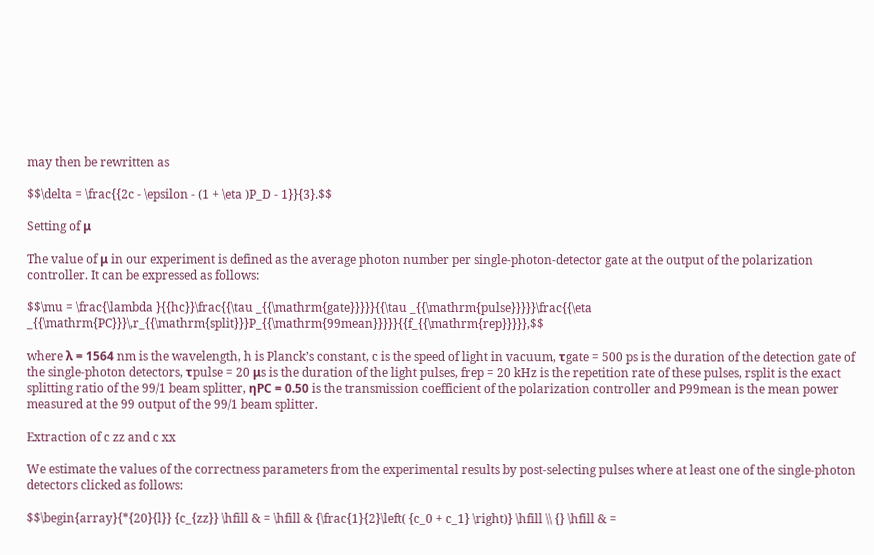may then be rewritten as

$$\delta = \frac{{2c - \epsilon - (1 + \eta )P_D - 1}}{3}.$$

Setting of μ

The value of μ in our experiment is defined as the average photon number per single-photon-detector gate at the output of the polarization controller. It can be expressed as follows:

$$\mu = \frac{\lambda }{{hc}}\frac{{\tau _{{\mathrm{gate}}}}}{{\tau _{{\mathrm{pulse}}}}}\frac{{\eta _{{\mathrm{PC}}}\,r_{{\mathrm{split}}}P_{{\mathrm{99mean}}}}}{{f_{{\mathrm{rep}}}}},$$

where λ = 1564 nm is the wavelength, h is Planck’s constant, c is the speed of light in vacuum, τgate = 500 ps is the duration of the detection gate of the single-photon detectors, τpulse = 20 μs is the duration of the light pulses, frep = 20 kHz is the repetition rate of these pulses, rsplit is the exact splitting ratio of the 99/1 beam splitter, ηPC = 0.50 is the transmission coefficient of the polarization controller and P99mean is the mean power measured at the 99 output of the 99/1 beam splitter.

Extraction of c zz and c xx

We estimate the values of the correctness parameters from the experimental results by post-selecting pulses where at least one of the single-photon detectors clicked as follows:

$$\begin{array}{*{20}{l}} {c_{zz}} \hfill & = \hfill & {\frac{1}{2}\left( {c_0 + c_1} \right)} \hfill \\ {} \hfill & =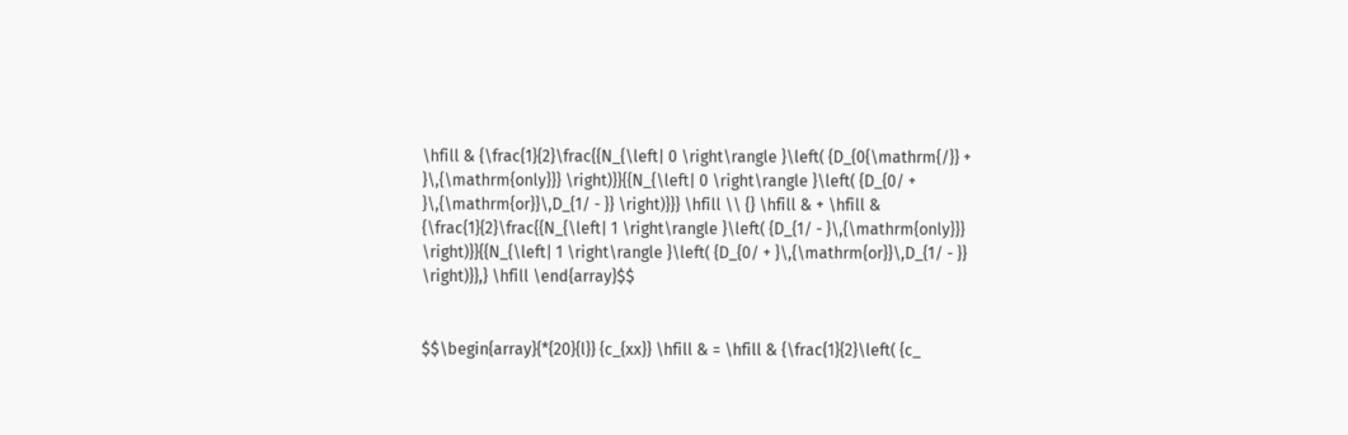\hfill & {\frac{1}{2}\frac{{N_{\left| 0 \right\rangle }\left( {D_{0{\mathrm{/}} + }\,{\mathrm{only}}} \right)}}{{N_{\left| 0 \right\rangle }\left( {D_{0/ + }\,{\mathrm{or}}\,D_{1/ - }} \right)}}} \hfill \\ {} \hfill & + \hfill & {\frac{1}{2}\frac{{N_{\left| 1 \right\rangle }\left( {D_{1/ - }\,{\mathrm{only}}} \right)}}{{N_{\left| 1 \right\rangle }\left( {D_{0/ + }\,{\mathrm{or}}\,D_{1/ - }} \right)}},} \hfill \end{array}$$


$$\begin{array}{*{20}{l}} {c_{xx}} \hfill & = \hfill & {\frac{1}{2}\left( {c_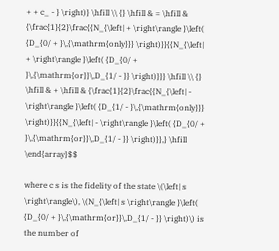+ + c_ - } \right)} \hfill \\ {} \hfill & = \hfill & {\frac{1}{2}\frac{{N_{\left| + \right\rangle }\left( {D_{0/ + }\,{\mathrm{only}}} \right)}}{{N_{\left| + \right\rangle }\left( {D_{0/ + }\,{\mathrm{or}}\,D_{1/ - }} \right)}}} \hfill \\ {} \hfill & + \hfill & {\frac{1}{2}\frac{{N_{\left| - \right\rangle }\left( {D_{1/ - }\,{\mathrm{only}}} \right)}}{{N_{\left| - \right\rangle }\left( {D_{0/ + }\,{\mathrm{or}}\,D_{1/ - }} \right)}},} \hfill \end{array}$$

where c s is the fidelity of the state \(\left| s \right\rangle\), \(N_{\left| s \right\rangle }\left( {D_{0/ + }\,{\mathrm{or}}\,D_{1/ - }} \right)\) is the number of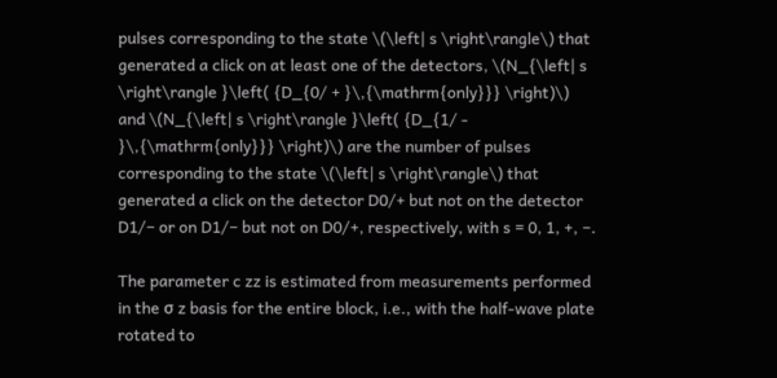pulses corresponding to the state \(\left| s \right\rangle\) that generated a click on at least one of the detectors, \(N_{\left| s \right\rangle }\left( {D_{0/ + }\,{\mathrm{only}}} \right)\) and \(N_{\left| s \right\rangle }\left( {D_{1/ - }\,{\mathrm{only}}} \right)\) are the number of pulses corresponding to the state \(\left| s \right\rangle\) that generated a click on the detector D0/+ but not on the detector D1/− or on D1/− but not on D0/+, respectively, with s = 0, 1, +, −.

The parameter c zz is estimated from measurements performed in the σ z basis for the entire block, i.e., with the half-wave plate rotated to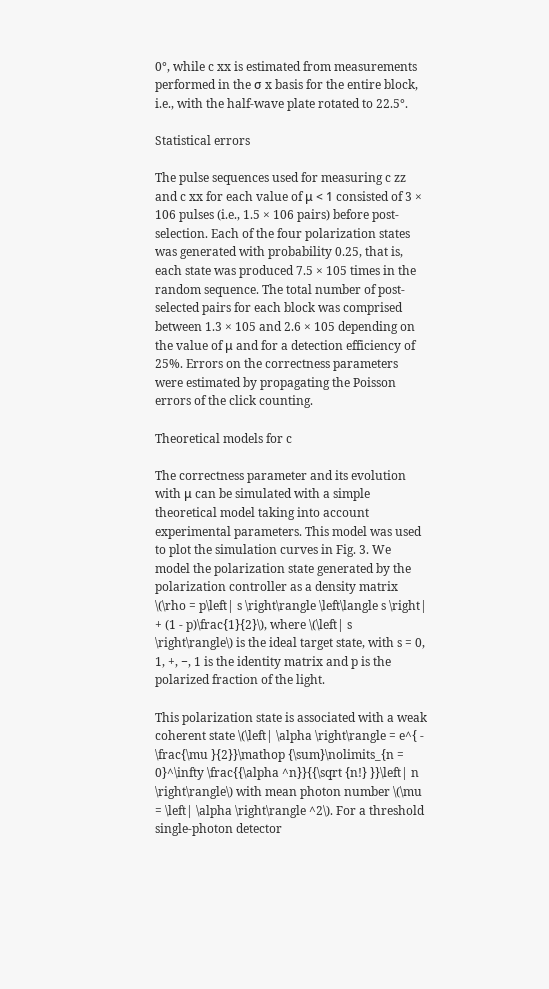0°, while c xx is estimated from measurements performed in the σ x basis for the entire block, i.e., with the half-wave plate rotated to 22.5°.

Statistical errors

The pulse sequences used for measuring c zz and c xx for each value of μ < 1 consisted of 3 × 106 pulses (i.e., 1.5 × 106 pairs) before post-selection. Each of the four polarization states was generated with probability 0.25, that is, each state was produced 7.5 × 105 times in the random sequence. The total number of post-selected pairs for each block was comprised between 1.3 × 105 and 2.6 × 105 depending on the value of μ and for a detection efficiency of 25%. Errors on the correctness parameters were estimated by propagating the Poisson errors of the click counting.

Theoretical models for c

The correctness parameter and its evolution with μ can be simulated with a simple theoretical model taking into account experimental parameters. This model was used to plot the simulation curves in Fig. 3. We model the polarization state generated by the polarization controller as a density matrix \(\rho = p\left| s \right\rangle \left\langle s \right| + (1 - p)\frac{1}{2}\), where \(\left| s \right\rangle\) is the ideal target state, with s = 0, 1, +, −, 1 is the identity matrix and p is the polarized fraction of the light.

This polarization state is associated with a weak coherent state \(\left| \alpha \right\rangle = e^{ - \frac{\mu }{2}}\mathop {\sum}\nolimits_{n = 0}^\infty \frac{{\alpha ^n}}{{\sqrt {n!} }}\left| n \right\rangle\) with mean photon number \(\mu = \left| \alpha \right\rangle ^2\). For a threshold single-photon detector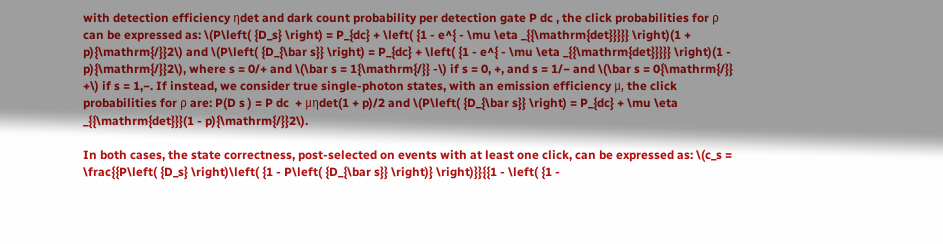with detection efficiency ηdet and dark count probability per detection gate P dc , the click probabilities for ρ can be expressed as: \(P\left( {D_s} \right) = P_{dc} + \left( {1 - e^{ - \mu \eta _{{\mathrm{det}}}}} \right)(1 + p){\mathrm{/}}2\) and \(P\left( {D_{\bar s}} \right) = P_{dc} + \left( {1 - e^{ - \mu \eta _{{\mathrm{det}}}}} \right)(1 - p){\mathrm{/}}2\), where s = 0/+ and \(\bar s = 1{\mathrm{/}} -\) if s = 0, +, and s = 1/− and \(\bar s = 0{\mathrm{/}} +\) if s = 1,−. If instead, we consider true single-photon states, with an emission efficiency μ, the click probabilities for ρ are: P(D s ) = P dc  + μηdet(1 + p)/2 and \(P\left( {D_{\bar s}} \right) = P_{dc} + \mu \eta _{{\mathrm{det}}}(1 - p){\mathrm{/}}2\).

In both cases, the state correctness, post-selected on events with at least one click, can be expressed as: \(c_s = \frac{{P\left( {D_s} \right)\left( {1 - P\left( {D_{\bar s}} \right)} \right)}}{{1 - \left( {1 -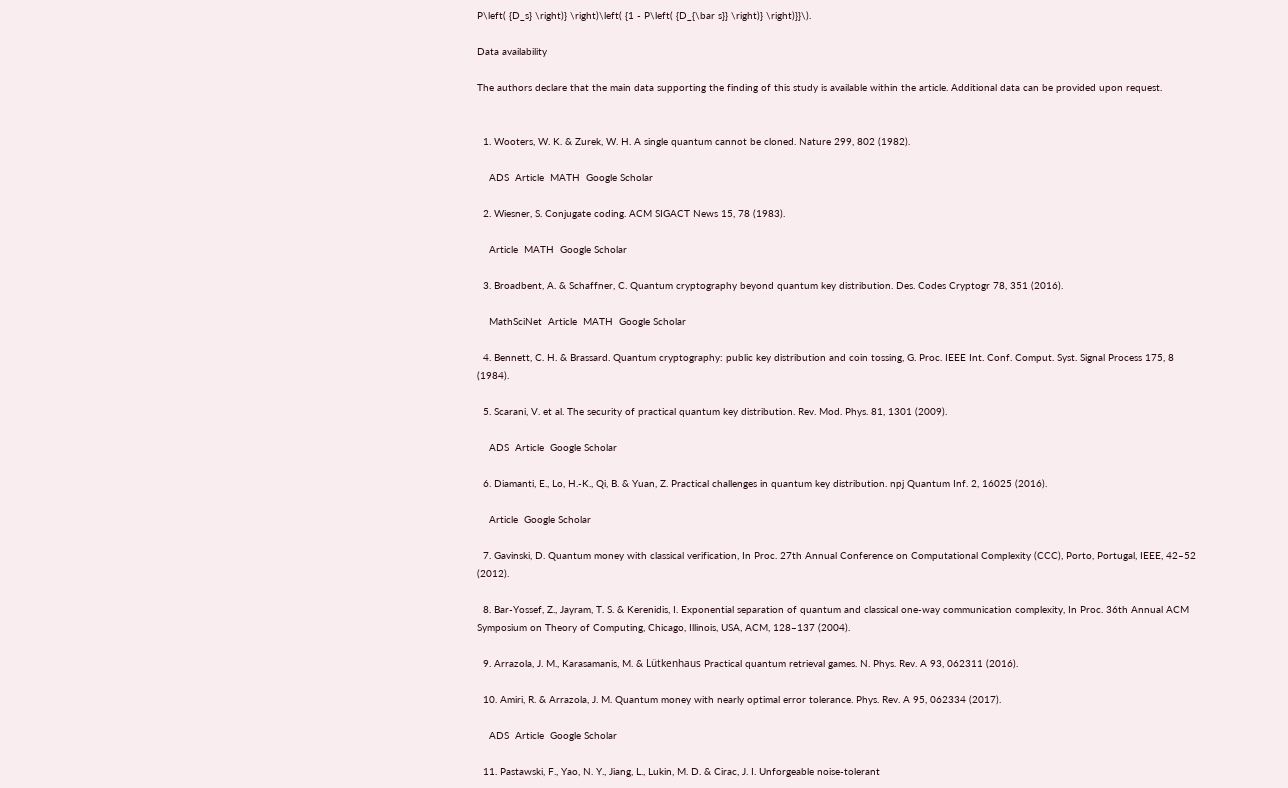P\left( {D_s} \right)} \right)\left( {1 - P\left( {D_{\bar s}} \right)} \right)}}\).

Data availability

The authors declare that the main data supporting the finding of this study is available within the article. Additional data can be provided upon request.


  1. Wooters, W. K. & Zurek, W. H. A single quantum cannot be cloned. Nature 299, 802 (1982).

    ADS  Article  MATH  Google Scholar

  2. Wiesner, S. Conjugate coding. ACM SIGACT News 15, 78 (1983).

    Article  MATH  Google Scholar

  3. Broadbent, A. & Schaffner, C. Quantum cryptography beyond quantum key distribution. Des. Codes Cryptogr 78, 351 (2016).

    MathSciNet  Article  MATH  Google Scholar

  4. Bennett, C. H. & Brassard. Quantum cryptography: public key distribution and coin tossing, G. Proc. IEEE Int. Conf. Comput. Syst. Signal Process 175, 8 (1984).

  5. Scarani, V. et al. The security of practical quantum key distribution. Rev. Mod. Phys. 81, 1301 (2009).

    ADS  Article  Google Scholar

  6. Diamanti, E., Lo, H.-K., Qi, B. & Yuan, Z. Practical challenges in quantum key distribution. npj Quantum Inf. 2, 16025 (2016).

    Article  Google Scholar

  7. Gavinski, D. Quantum money with classical verification, In Proc. 27th Annual Conference on Computational Complexity (CCC), Porto, Portugal, IEEE, 42–52 (2012).

  8. Bar-Yossef, Z., Jayram, T. S. & Kerenidis, I. Exponential separation of quantum and classical one-way communication complexity, In Proc. 36th Annual ACM Symposium on Theory of Computing, Chicago, Illinois, USA, ACM, 128–137 (2004).

  9. Arrazola, J. M., Karasamanis, M. & Lütkenhaus Practical quantum retrieval games. N. Phys. Rev. A 93, 062311 (2016).

  10. Amiri, R. & Arrazola, J. M. Quantum money with nearly optimal error tolerance. Phys. Rev. A 95, 062334 (2017).

    ADS  Article  Google Scholar

  11. Pastawski, F., Yao, N. Y., Jiang, L., Lukin, M. D. & Cirac, J. I. Unforgeable noise-tolerant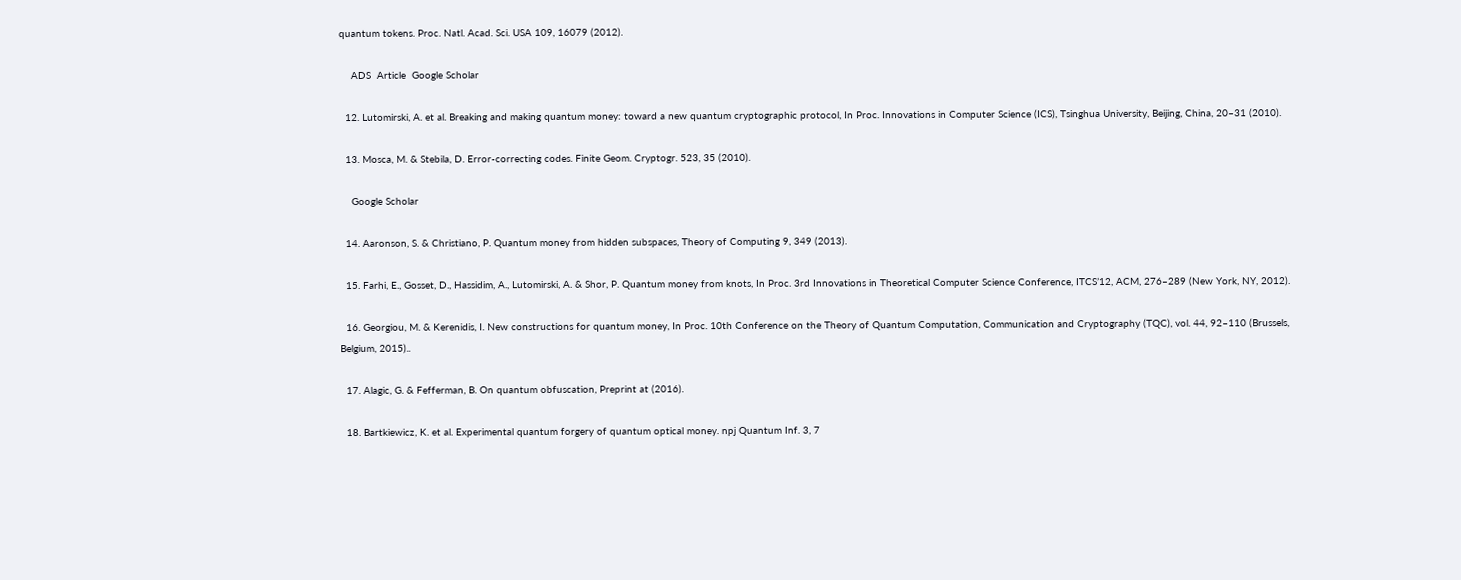quantum tokens. Proc. Natl. Acad. Sci. USA 109, 16079 (2012).

    ADS  Article  Google Scholar

  12. Lutomirski, A. et al. Breaking and making quantum money: toward a new quantum cryptographic protocol, In Proc. Innovations in Computer Science (ICS), Tsinghua University, Beijing, China, 20–31 (2010).

  13. Mosca, M. & Stebila, D. Error-correcting codes. Finite Geom. Cryptogr. 523, 35 (2010).

    Google Scholar

  14. Aaronson, S. & Christiano, P. Quantum money from hidden subspaces, Theory of Computing 9, 349 (2013).

  15. Farhi, E., Gosset, D., Hassidim, A., Lutomirski, A. & Shor, P. Quantum money from knots, In Proc. 3rd Innovations in Theoretical Computer Science Conference, ITCS’12, ACM, 276–289 (New York, NY, 2012).

  16. Georgiou, M. & Kerenidis, I. New constructions for quantum money, In Proc. 10th Conference on the Theory of Quantum Computation, Communication and Cryptography (TQC), vol. 44, 92–110 (Brussels, Belgium, 2015)..

  17. Alagic, G. & Fefferman, B. On quantum obfuscation, Preprint at (2016).

  18. Bartkiewicz, K. et al. Experimental quantum forgery of quantum optical money. npj Quantum Inf. 3, 7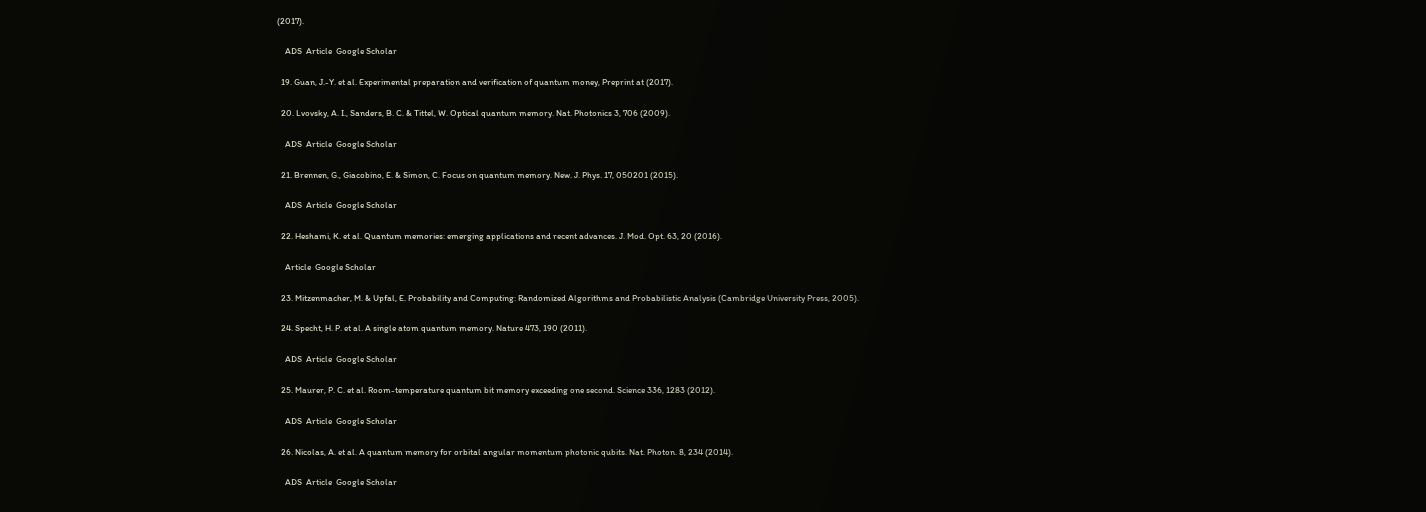(2017).

    ADS  Article  Google Scholar

  19. Guan, J.-Y. et al. Experimental preparation and verification of quantum money, Preprint at (2017).

  20. Lvovsky, A. I., Sanders, B. C. & Tittel, W. Optical quantum memory. Nat. Photonics 3, 706 (2009).

    ADS  Article  Google Scholar

  21. Brennen, G., Giacobino, E. & Simon, C. Focus on quantum memory. New. J. Phys. 17, 050201 (2015).

    ADS  Article  Google Scholar

  22. Heshami, K. et al. Quantum memories: emerging applications and recent advances. J. Mod. Opt. 63, 20 (2016).

    Article  Google Scholar

  23. Mitzenmacher, M. & Upfal, E. Probability and Computing: Randomized Algorithms and Probabilistic Analysis (Cambridge University Press, 2005).

  24. Specht, H. P. et al. A single atom quantum memory. Nature 473, 190 (2011).

    ADS  Article  Google Scholar

  25. Maurer, P. C. et al. Room-temperature quantum bit memory exceeding one second. Science 336, 1283 (2012).

    ADS  Article  Google Scholar

  26. Nicolas, A. et al. A quantum memory for orbital angular momentum photonic qubits. Nat. Photon. 8, 234 (2014).

    ADS  Article  Google Scholar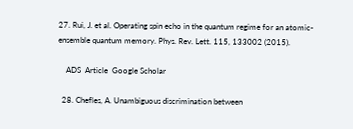27. Rui, J. et al. Operating spin echo in the quantum regime for an atomic-ensemble quantum memory. Phys. Rev. Lett. 115, 133002 (2015).

    ADS  Article  Google Scholar

  28. Chefles, A. Unambiguous discrimination between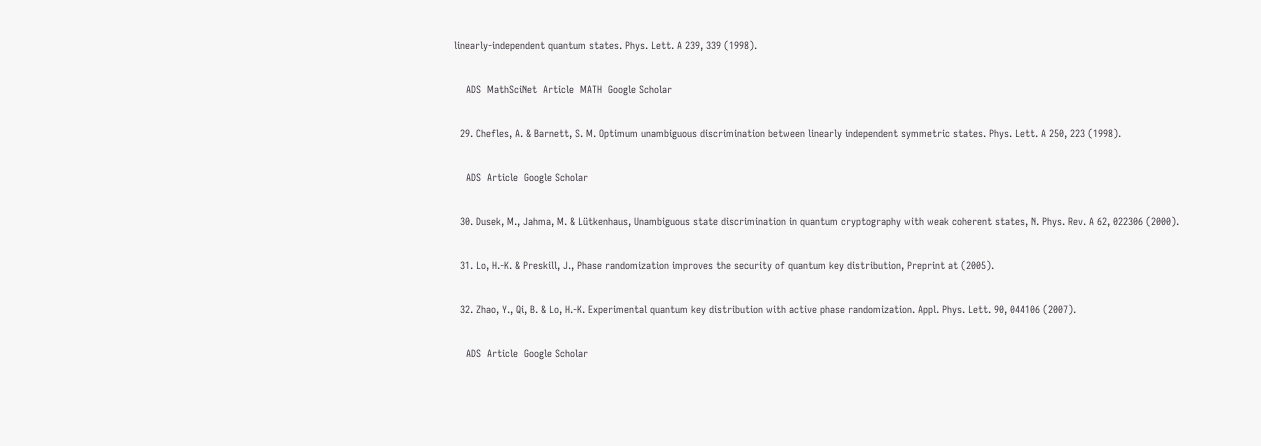linearly-independent quantum states. Phys. Lett. A 239, 339 (1998).

    ADS  MathSciNet  Article  MATH  Google Scholar

  29. Chefles, A. & Barnett, S. M. Optimum unambiguous discrimination between linearly independent symmetric states. Phys. Lett. A 250, 223 (1998).

    ADS  Article  Google Scholar

  30. Dusek, M., Jahma, M. & Lütkenhaus, Unambiguous state discrimination in quantum cryptography with weak coherent states, N. Phys. Rev. A 62, 022306 (2000).

  31. Lo, H.-K. & Preskill, J., Phase randomization improves the security of quantum key distribution, Preprint at (2005).

  32. Zhao, Y., Qi, B. & Lo, H.-K. Experimental quantum key distribution with active phase randomization. Appl. Phys. Lett. 90, 044106 (2007).

    ADS  Article  Google Scholar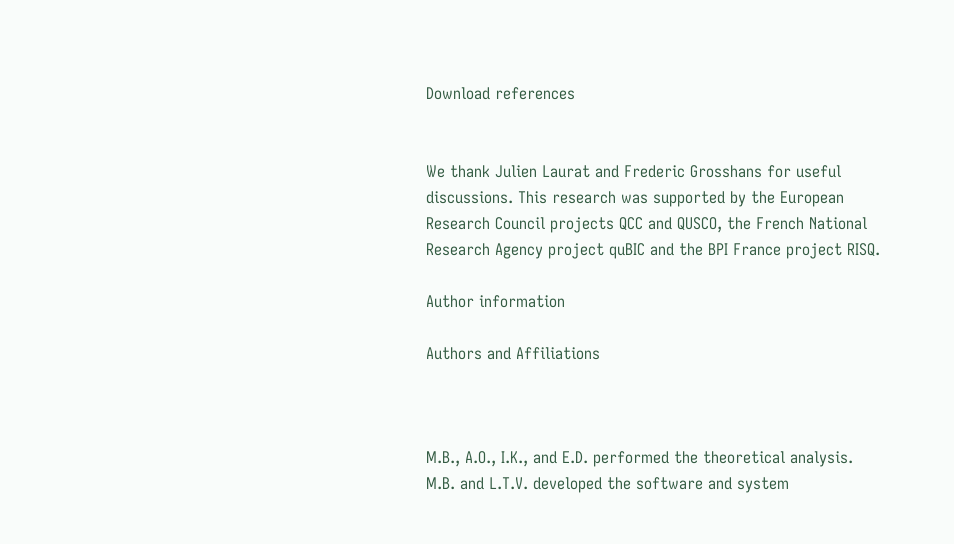Download references


We thank Julien Laurat and Frederic Grosshans for useful discussions. This research was supported by the European Research Council projects QCC and QUSCO, the French National Research Agency project quBIC and the BPI France project RISQ.

Author information

Authors and Affiliations



M.B., A.O., I.K., and E.D. performed the theoretical analysis. M.B. and L.T.V. developed the software and system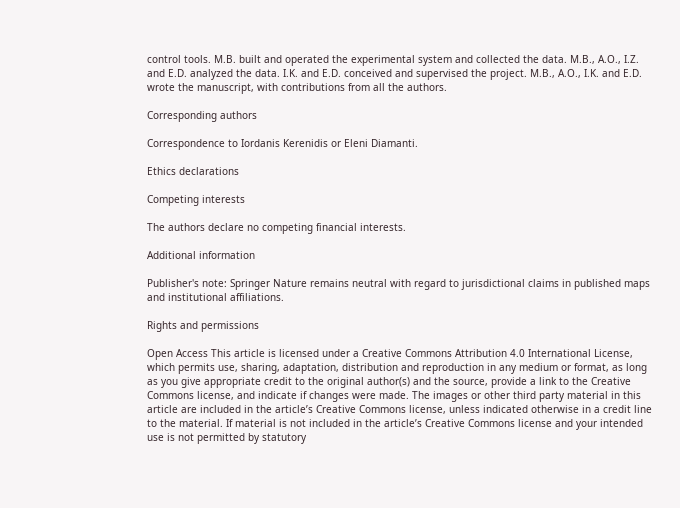control tools. M.B. built and operated the experimental system and collected the data. M.B., A.O., I.Z. and E.D. analyzed the data. I.K. and E.D. conceived and supervised the project. M.B., A.O., I.K. and E.D. wrote the manuscript, with contributions from all the authors.

Corresponding authors

Correspondence to Iordanis Kerenidis or Eleni Diamanti.

Ethics declarations

Competing interests

The authors declare no competing financial interests.

Additional information

Publisher's note: Springer Nature remains neutral with regard to jurisdictional claims in published maps and institutional affiliations.

Rights and permissions

Open Access This article is licensed under a Creative Commons Attribution 4.0 International License, which permits use, sharing, adaptation, distribution and reproduction in any medium or format, as long as you give appropriate credit to the original author(s) and the source, provide a link to the Creative Commons license, and indicate if changes were made. The images or other third party material in this article are included in the article’s Creative Commons license, unless indicated otherwise in a credit line to the material. If material is not included in the article’s Creative Commons license and your intended use is not permitted by statutory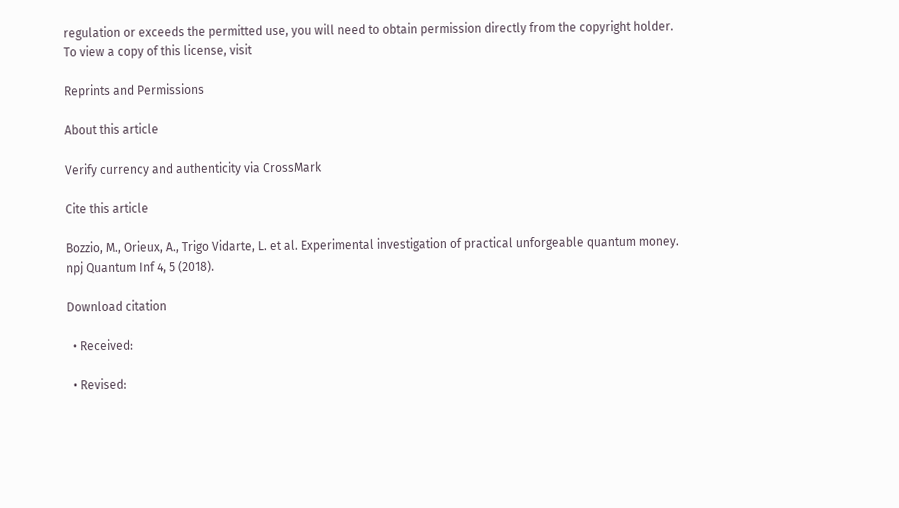regulation or exceeds the permitted use, you will need to obtain permission directly from the copyright holder. To view a copy of this license, visit

Reprints and Permissions

About this article

Verify currency and authenticity via CrossMark

Cite this article

Bozzio, M., Orieux, A., Trigo Vidarte, L. et al. Experimental investigation of practical unforgeable quantum money. npj Quantum Inf 4, 5 (2018).

Download citation

  • Received:

  • Revised: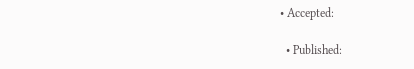• Accepted:

  • Published: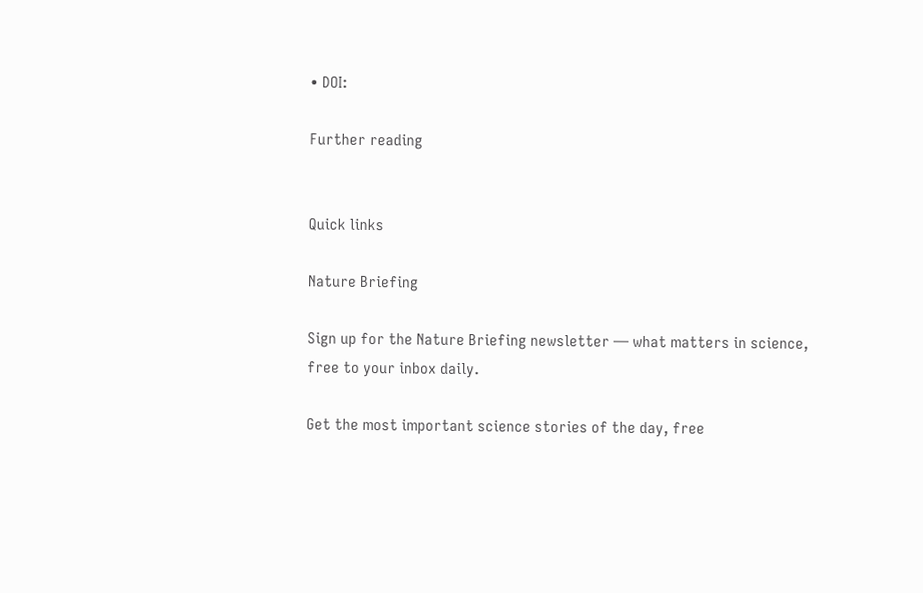• DOI:

Further reading


Quick links

Nature Briefing

Sign up for the Nature Briefing newsletter — what matters in science, free to your inbox daily.

Get the most important science stories of the day, free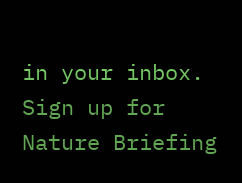in your inbox. Sign up for Nature Briefing